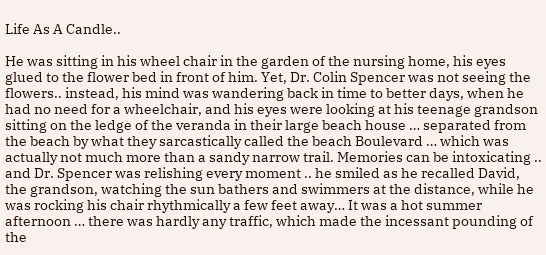Life As A Candle..

He was sitting in his wheel chair in the garden of the nursing home, his eyes glued to the flower bed in front of him. Yet, Dr. Colin Spencer was not seeing the flowers.. instead, his mind was wandering back in time to better days, when he had no need for a wheelchair, and his eyes were looking at his teenage grandson sitting on the ledge of the veranda in their large beach house … separated from the beach by what they sarcastically called the beach Boulevard … which was actually not much more than a sandy narrow trail. Memories can be intoxicating .. and Dr. Spencer was relishing every moment .. he smiled as he recalled David, the grandson, watching the sun bathers and swimmers at the distance, while he was rocking his chair rhythmically a few feet away… It was a hot summer afternoon … there was hardly any traffic, which made the incessant pounding of the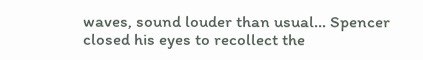waves, sound louder than usual… Spencer closed his eyes to recollect the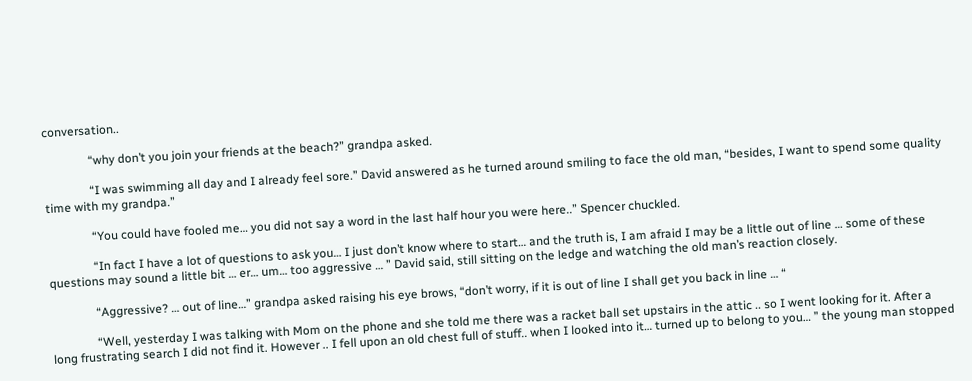conversation..

               “why don’t you join your friends at the beach?” grandpa asked.

               “I was swimming all day and I already feel sore.” David answered as he turned around smiling to face the old man, “besides, I want to spend some quality time with my grandpa.”

               “You could have fooled me… you did not say a word in the last half hour you were here..” Spencer chuckled.

               “In fact I have a lot of questions to ask you… I just don’t know where to start… and the truth is, I am afraid I may be a little out of line … some of these questions may sound a little bit … er… um… too aggressive … ” David said, still sitting on the ledge and watching the old man’s reaction closely.

               “Aggressive? … out of line…” grandpa asked raising his eye brows, “don’t worry, if it is out of line I shall get you back in line … “

               “Well, yesterday I was talking with Mom on the phone and she told me there was a racket ball set upstairs in the attic .. so I went looking for it. After a long frustrating search I did not find it. However .. I fell upon an old chest full of stuff.. when I looked into it… turned up to belong to you… ” the young man stopped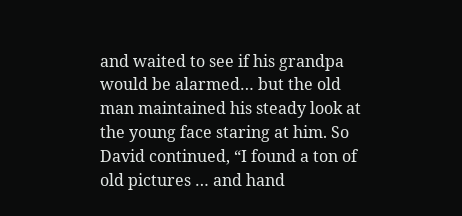and waited to see if his grandpa would be alarmed… but the old man maintained his steady look at the young face staring at him. So David continued, “I found a ton of old pictures … and hand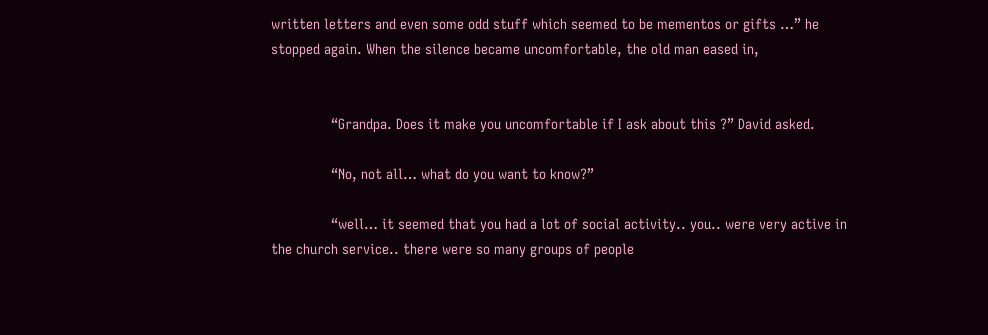written letters and even some odd stuff which seemed to be mementos or gifts …” he stopped again. When the silence became uncomfortable, the old man eased in,


               “Grandpa. Does it make you uncomfortable if I ask about this ?” David asked.

               “No, not all… what do you want to know?”

               “well… it seemed that you had a lot of social activity.. you.. were very active in the church service.. there were so many groups of people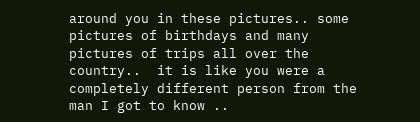around you in these pictures.. some pictures of birthdays and many pictures of trips all over the country..  it is like you were a completely different person from the man I got to know ..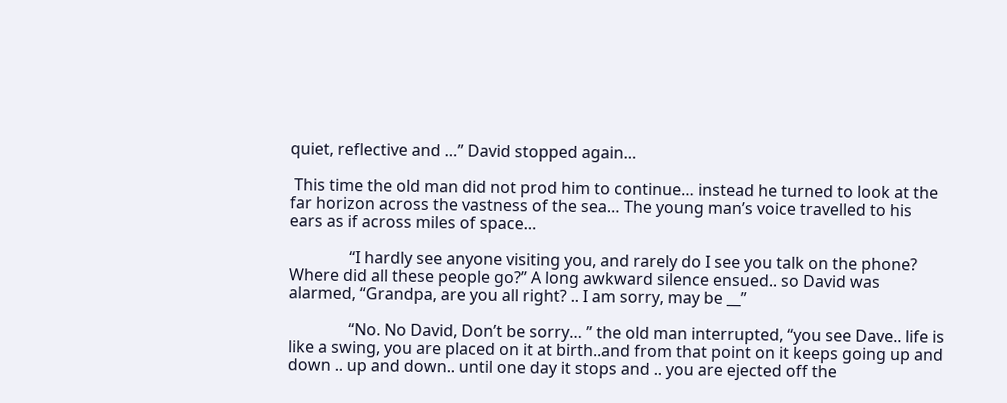quiet, reflective and …” David stopped again…

 This time the old man did not prod him to continue… instead he turned to look at the far horizon across the vastness of the sea… The young man’s voice travelled to his ears as if across miles of space…

               “I hardly see anyone visiting you, and rarely do I see you talk on the phone? Where did all these people go?” A long awkward silence ensued.. so David was alarmed, “Grandpa, are you all right? .. I am sorry, may be __”

               “No. No David, Don’t be sorry… ” the old man interrupted, “you see Dave.. life is like a swing, you are placed on it at birth..and from that point on it keeps going up and down .. up and down.. until one day it stops and .. you are ejected off the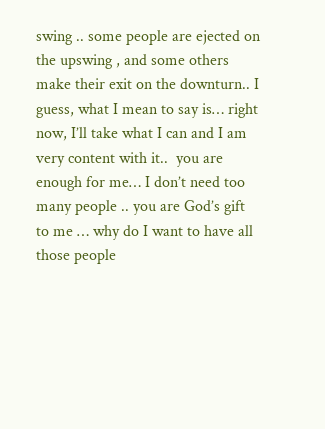swing .. some people are ejected on the upswing , and some others make their exit on the downturn.. I guess, what I mean to say is… right now, I’ll take what I can and I am very content with it..  you are enough for me… I don’t need too many people .. you are God’s gift to me … why do I want to have all those people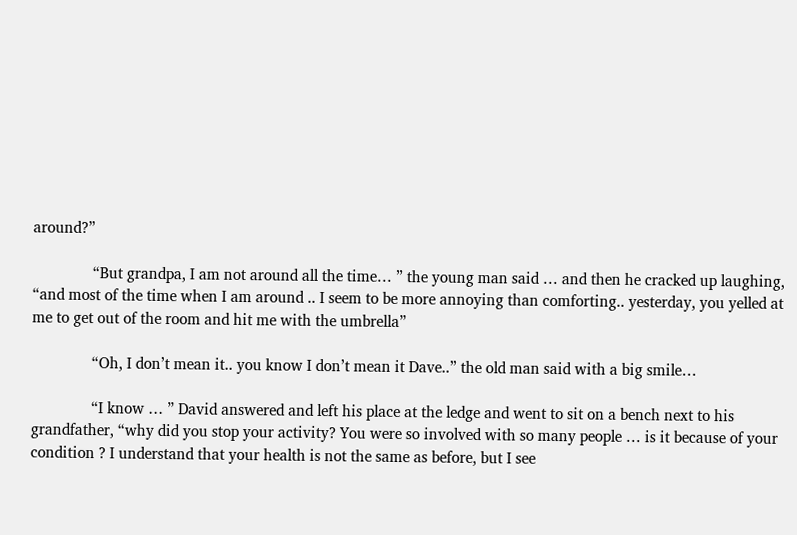around?”

               “But grandpa, I am not around all the time… ” the young man said … and then he cracked up laughing, “and most of the time when I am around .. I seem to be more annoying than comforting.. yesterday, you yelled at me to get out of the room and hit me with the umbrella”

               “Oh, I don’t mean it.. you know I don’t mean it Dave..” the old man said with a big smile…

               “I know … ” David answered and left his place at the ledge and went to sit on a bench next to his grandfather, “why did you stop your activity? You were so involved with so many people … is it because of your condition ? I understand that your health is not the same as before, but I see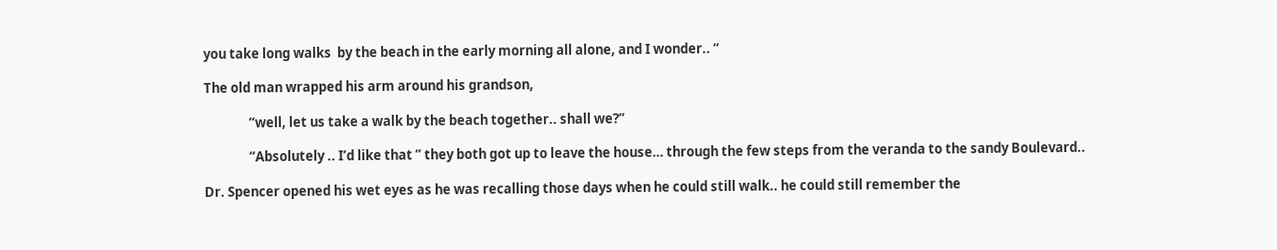you take long walks  by the beach in the early morning all alone, and I wonder.. “

The old man wrapped his arm around his grandson,

               “well, let us take a walk by the beach together.. shall we?”

               “Absolutely .. I’d like that ” they both got up to leave the house… through the few steps from the veranda to the sandy Boulevard..

Dr. Spencer opened his wet eyes as he was recalling those days when he could still walk.. he could still remember the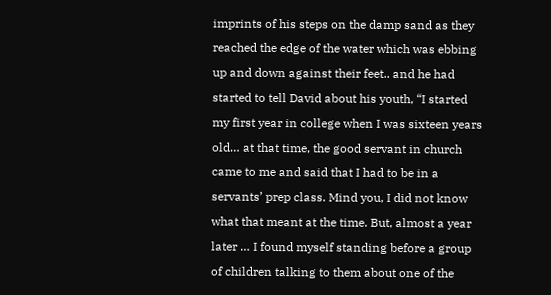imprints of his steps on the damp sand as they reached the edge of the water which was ebbing up and down against their feet.. and he had started to tell David about his youth, “I started my first year in college when I was sixteen years old… at that time, the good servant in church came to me and said that I had to be in a servants’ prep class. Mind you, I did not know what that meant at the time. But, almost a year later … I found myself standing before a group of children talking to them about one of the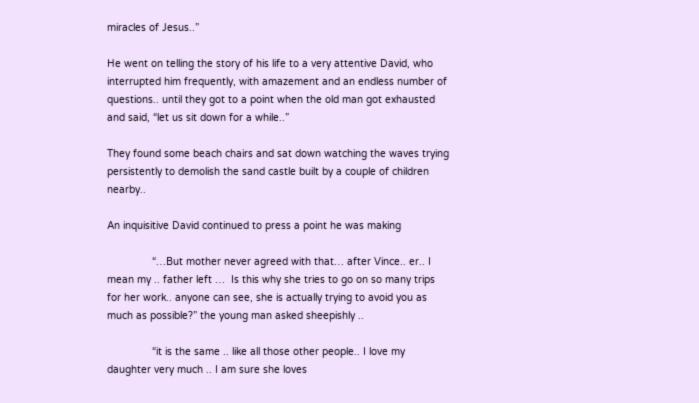miracles of Jesus..”

He went on telling the story of his life to a very attentive David, who interrupted him frequently, with amazement and an endless number of questions.. until they got to a point when the old man got exhausted and said, “let us sit down for a while..”

They found some beach chairs and sat down watching the waves trying persistently to demolish the sand castle built by a couple of children nearby..

An inquisitive David continued to press a point he was making

               “…But mother never agreed with that… after Vince.. er.. I mean my .. father left …  Is this why she tries to go on so many trips for her work.. anyone can see, she is actually trying to avoid you as much as possible?” the young man asked sheepishly ..

               “it is the same .. like all those other people.. I love my daughter very much .. I am sure she loves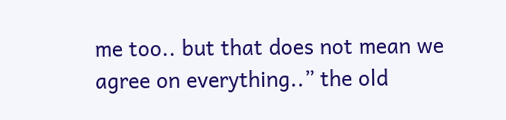me too.. but that does not mean we agree on everything..” the old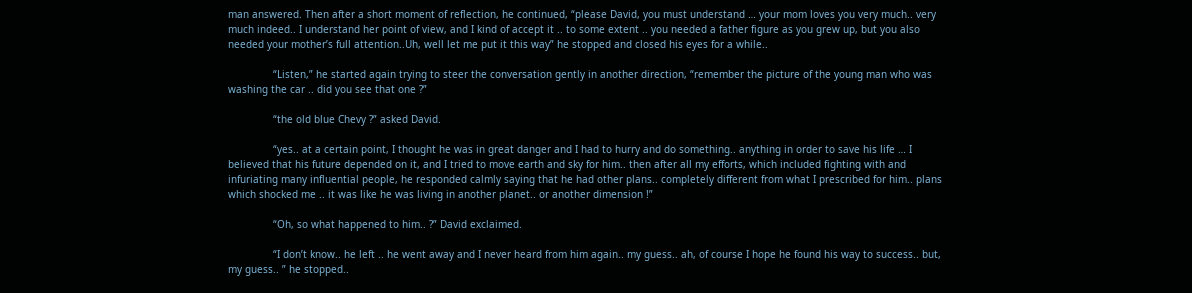man answered. Then after a short moment of reflection, he continued, “please David, you must understand … your mom loves you very much.. very much indeed.. I understand her point of view, and I kind of accept it .. to some extent .. you needed a father figure as you grew up, but you also needed your mother’s full attention..Uh, well let me put it this way” he stopped and closed his eyes for a while..

               “Listen,” he started again trying to steer the conversation gently in another direction, “remember the picture of the young man who was washing the car .. did you see that one ?”

               “the old blue Chevy ?” asked David.

               “yes.. at a certain point, I thought he was in great danger and I had to hurry and do something.. anything in order to save his life … I believed that his future depended on it, and I tried to move earth and sky for him.. then after all my efforts, which included fighting with and infuriating many influential people, he responded calmly saying that he had other plans.. completely different from what I prescribed for him.. plans which shocked me .. it was like he was living in another planet.. or another dimension !”

               “Oh, so what happened to him.. ?” David exclaimed.

               “I don’t know.. he left .. he went away and I never heard from him again.. my guess.. ah, of course I hope he found his way to success.. but, my guess.. ” he stopped..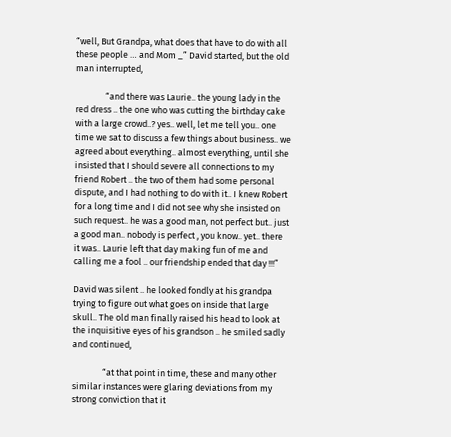“well, But Grandpa, what does that have to do with all these people … and Mom _” David started, but the old man interrupted,

               “and there was Laurie.. the young lady in the red dress .. the one who was cutting the birthday cake with a large crowd..? yes.. well, let me tell you.. one time we sat to discuss a few things about business.. we agreed about everything.. almost everything, until she insisted that I should severe all connections to my friend Robert .. the two of them had some personal dispute, and I had nothing to do with it.. I knew Robert for a long time and I did not see why she insisted on such request.. he was a good man, not perfect but.. just a good man.. nobody is perfect , you know.. yet.. there it was.. Laurie left that day making fun of me and calling me a fool .. our friendship ended that day !!!”

David was silent .. he looked fondly at his grandpa trying to figure out what goes on inside that large skull.. The old man finally raised his head to look at the inquisitive eyes of his grandson .. he smiled sadly and continued,

               “at that point in time, these and many other similar instances were glaring deviations from my strong conviction that it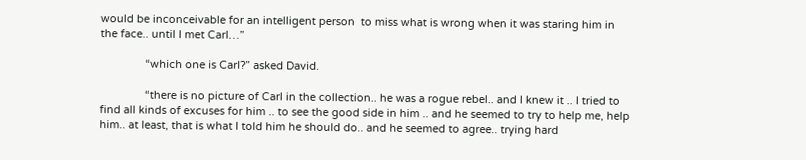would be inconceivable for an intelligent person  to miss what is wrong when it was staring him in the face.. until I met Carl…”

               “which one is Carl?” asked David.

               “there is no picture of Carl in the collection.. he was a rogue rebel.. and I knew it .. I tried to find all kinds of excuses for him .. to see the good side in him .. and he seemed to try to help me, help him.. at least, that is what I told him he should do.. and he seemed to agree.. trying hard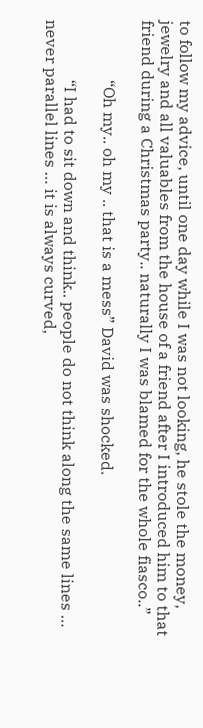to follow my advice, until one day while I was not looking, he stole the money, jewelry and all valuables from the house of a friend after I introduced him to that friend during a Christmas party.. naturally I was blamed for the whole fiasco..”

               “Oh my.. oh my .. that is a mess” David was shocked.

               “I had to sit down and think.. people do not think along the same lines … never parallel lines … it is always curved,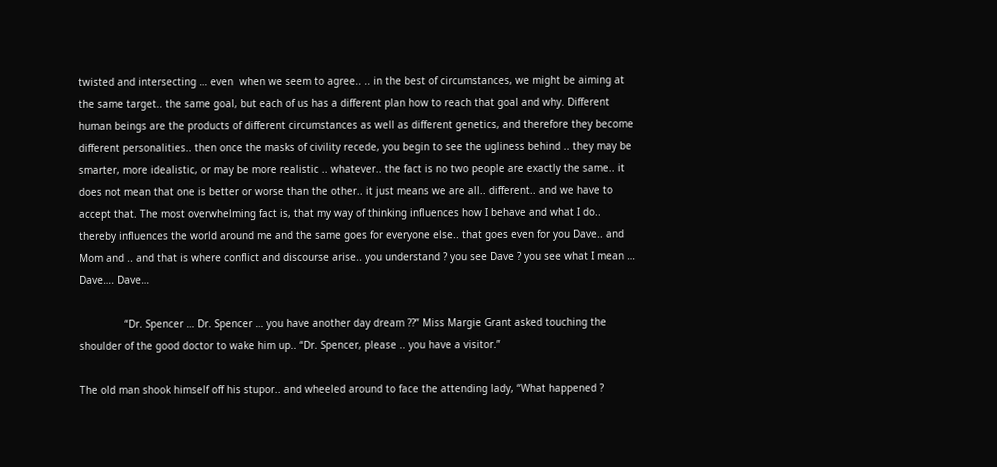twisted and intersecting … even  when we seem to agree.. .. in the best of circumstances, we might be aiming at the same target.. the same goal, but each of us has a different plan how to reach that goal and why. Different human beings are the products of different circumstances as well as different genetics, and therefore they become different personalities.. then once the masks of civility recede, you begin to see the ugliness behind .. they may be smarter, more idealistic, or may be more realistic .. whatever.. the fact is no two people are exactly the same.. it does not mean that one is better or worse than the other.. it just means we are all.. different.. and we have to accept that. The most overwhelming fact is, that my way of thinking influences how I behave and what I do.. thereby influences the world around me and the same goes for everyone else.. that goes even for you Dave.. and Mom and .. and that is where conflict and discourse arise.. you understand ? you see Dave ? you see what I mean … Dave…. Dave…

               “Dr. Spencer … Dr. Spencer … you have another day dream ??” Miss Margie Grant asked touching the shoulder of the good doctor to wake him up.. “Dr. Spencer, please .. you have a visitor.”

The old man shook himself off his stupor.. and wheeled around to face the attending lady, “What happened ?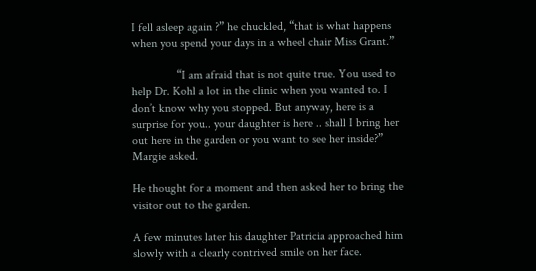I fell asleep again ?” he chuckled, “that is what happens when you spend your days in a wheel chair Miss Grant.”

               “I am afraid that is not quite true. You used to help Dr. Kohl a lot in the clinic when you wanted to. I don’t know why you stopped. But anyway, here is a surprise for you.. your daughter is here .. shall I bring her out here in the garden or you want to see her inside?” Margie asked.

He thought for a moment and then asked her to bring the visitor out to the garden.

A few minutes later his daughter Patricia approached him slowly with a clearly contrived smile on her face.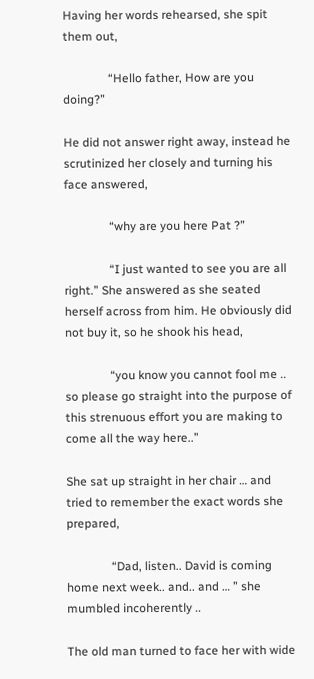Having her words rehearsed, she spit them out,

               “Hello father, How are you doing?”

He did not answer right away, instead he scrutinized her closely and turning his face answered,

               “why are you here Pat ?”

               “I just wanted to see you are all right.” She answered as she seated herself across from him. He obviously did not buy it, so he shook his head,

               “you know you cannot fool me .. so please go straight into the purpose of this strenuous effort you are making to come all the way here..”

She sat up straight in her chair … and tried to remember the exact words she prepared,

               “Dad, listen.. David is coming home next week.. and.. and … ” she mumbled incoherently ..

The old man turned to face her with wide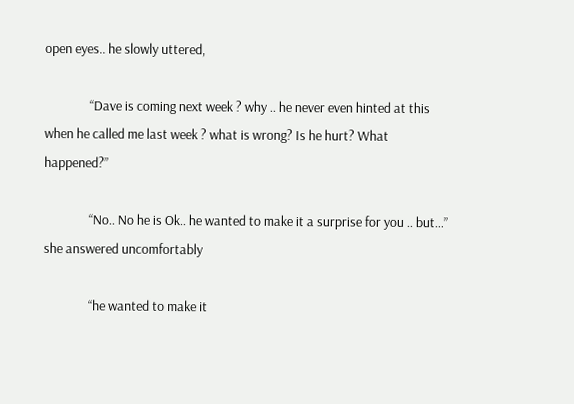open eyes.. he slowly uttered,

               “Dave is coming next week ? why .. he never even hinted at this when he called me last week ? what is wrong? Is he hurt? What happened?”

               “No.. No he is Ok.. he wanted to make it a surprise for you .. but…” she answered uncomfortably

               “he wanted to make it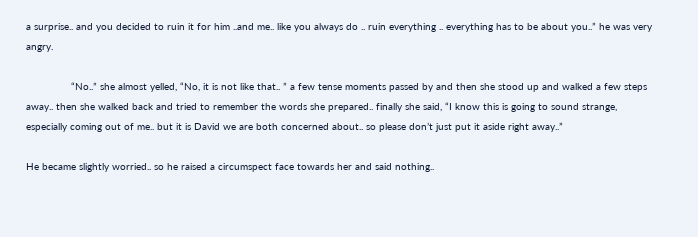a surprise.. and you decided to ruin it for him ..and me.. like you always do .. ruin everything .. everything has to be about you..” he was very angry.

               “No..” she almost yelled, “No, it is not like that.. ” a few tense moments passed by and then she stood up and walked a few steps away.. then she walked back and tried to remember the words she prepared.. finally she said, “I know this is going to sound strange, especially coming out of me.. but it is David we are both concerned about.. so please don’t just put it aside right away..”

He became slightly worried.. so he raised a circumspect face towards her and said nothing..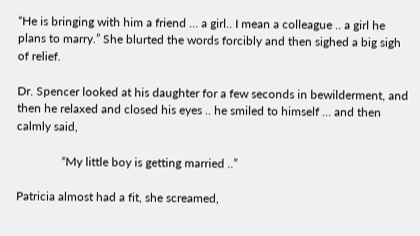“He is bringing with him a friend … a girl.. I mean a colleague .. a girl he plans to marry.” She blurted the words forcibly and then sighed a big sigh of relief.

Dr. Spencer looked at his daughter for a few seconds in bewilderment, and then he relaxed and closed his eyes .. he smiled to himself … and then calmly said,

               “My little boy is getting married ..”

Patricia almost had a fit, she screamed,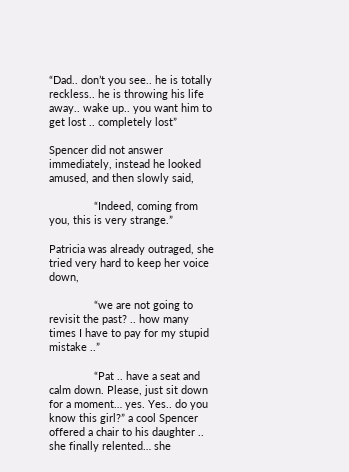“Dad.. don’t you see.. he is totally reckless.. he is throwing his life away.. wake up.. you want him to get lost .. completely lost”

Spencer did not answer immediately, instead he looked amused, and then slowly said,

               “Indeed, coming from you, this is very strange.”

Patricia was already outraged, she tried very hard to keep her voice down,

               “we are not going to revisit the past? .. how many times I have to pay for my stupid mistake ..”

               “Pat .. have a seat and calm down. Please, just sit down for a moment… yes. Yes.. do you know this girl?” a cool Spencer offered a chair to his daughter .. she finally relented… she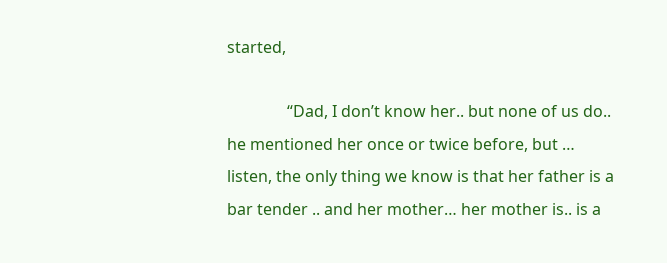started,

               “Dad, I don’t know her.. but none of us do.. he mentioned her once or twice before, but … listen, the only thing we know is that her father is a bar tender .. and her mother… her mother is.. is a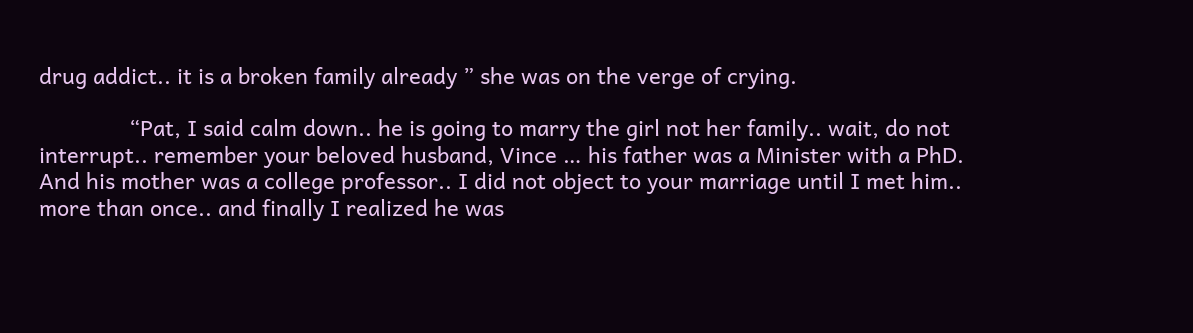drug addict.. it is a broken family already ” she was on the verge of crying.

               “Pat, I said calm down.. he is going to marry the girl not her family.. wait, do not interrupt.. remember your beloved husband, Vince … his father was a Minister with a PhD. And his mother was a college professor.. I did not object to your marriage until I met him.. more than once.. and finally I realized he was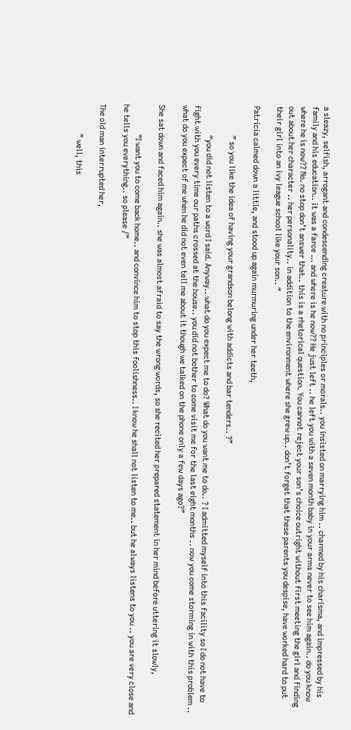a sleazy, selfish, arrogant and condescending creature with no principles or morals.. you insisted on marrying him .. charmed by his charisma, and impressed by his family and his education.. it was a farce … and where is he now?? He just left .. he left you with a seven month baby in your arms never to see him again.. do you know where he is now?? No. no stop don’t answer that.. this is a rhetorical question. You cannot reject your son’s choice outright without first meeting the girl and finding out about her character .. her personality.. in addition to the environment where she grew up.. don’t forget that these parents you despise, have worked hard to put their girl into an ivy league school like your son.. “

Patricia calmed down a little, and stood up again murmuring under her teeth,

               ” so you like the idea of having your grandson belong with addicts and bar tenders.. ?”

               “you did not listen to a word I said. Anyway.. what do you expect me to do? What do you want me to do.. ? I admitted myself into this facility so I do not have to fight with you every time our paths crossed at the house.. you did not bother to come visit me for the last eight months .. now you come storming in with this problem .. what do you expect of me when he did not even tell me about it though we talked on the phone only a few days ago?”

She sat down and faced him again.. she was almost afraid to say the wrong words, so she recited her prepared statement in her mind before uttering it slowly,

               “I want you to come back home.. and convince him to stop this foolishness.. I know he shall not listen to me.. but he always listens to you .. you are very close and he tells you everything.. so please /”

The old man interrupted her,

               ” well, this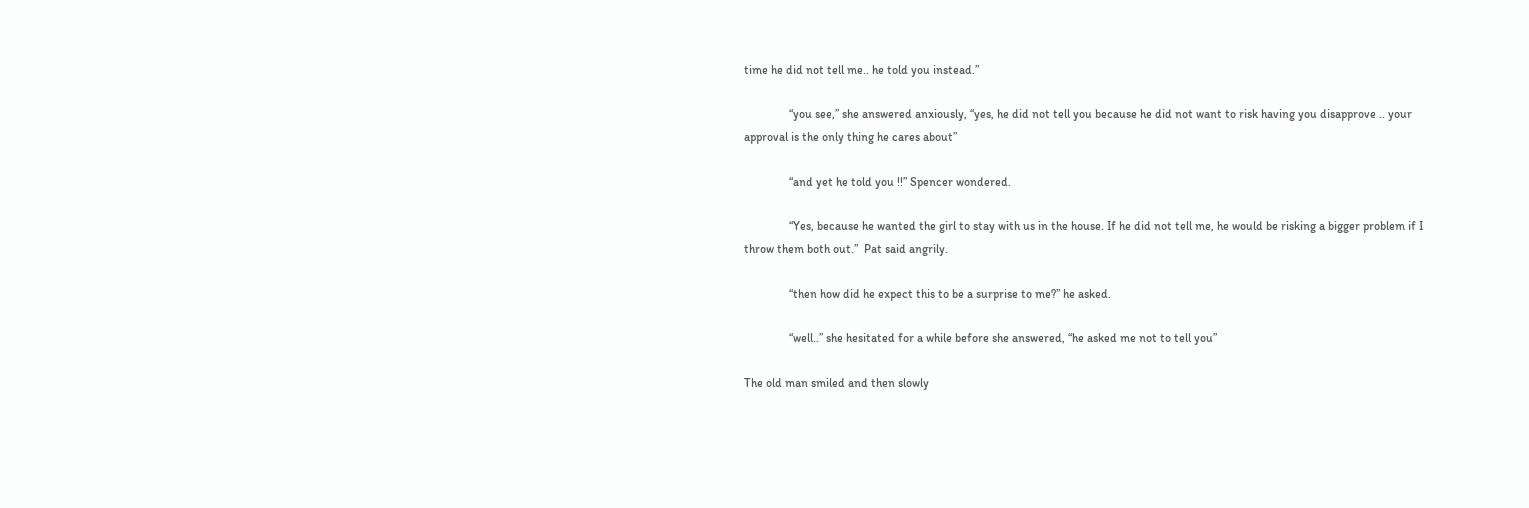time he did not tell me.. he told you instead.”

               “you see,” she answered anxiously, “yes, he did not tell you because he did not want to risk having you disapprove .. your approval is the only thing he cares about”

               “and yet he told you !!” Spencer wondered.

               “Yes, because he wanted the girl to stay with us in the house. If he did not tell me, he would be risking a bigger problem if I throw them both out.”  Pat said angrily.

               “then how did he expect this to be a surprise to me?” he asked.

               “well..” she hesitated for a while before she answered, “he asked me not to tell you”

The old man smiled and then slowly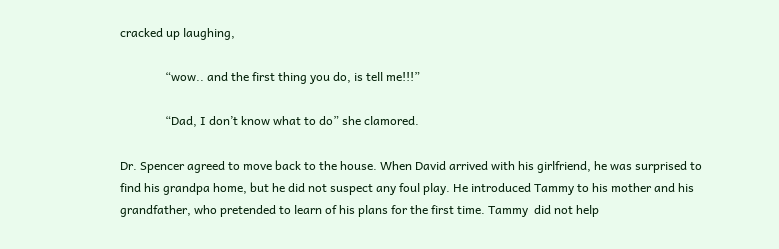cracked up laughing,

               “wow.. and the first thing you do, is tell me!!!”

               “Dad, I don’t know what to do” she clamored.

Dr. Spencer agreed to move back to the house. When David arrived with his girlfriend, he was surprised to find his grandpa home, but he did not suspect any foul play. He introduced Tammy to his mother and his grandfather, who pretended to learn of his plans for the first time. Tammy  did not help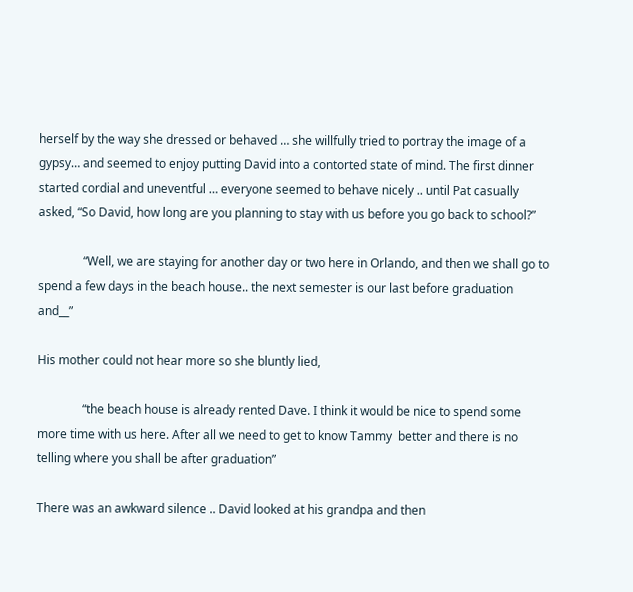herself by the way she dressed or behaved … she willfully tried to portray the image of a gypsy… and seemed to enjoy putting David into a contorted state of mind. The first dinner started cordial and uneventful … everyone seemed to behave nicely .. until Pat casually asked, “So David, how long are you planning to stay with us before you go back to school?”

               “Well, we are staying for another day or two here in Orlando, and then we shall go to spend a few days in the beach house.. the next semester is our last before graduation and__”

His mother could not hear more so she bluntly lied,

               “the beach house is already rented Dave. I think it would be nice to spend some more time with us here. After all we need to get to know Tammy  better and there is no telling where you shall be after graduation”

There was an awkward silence .. David looked at his grandpa and then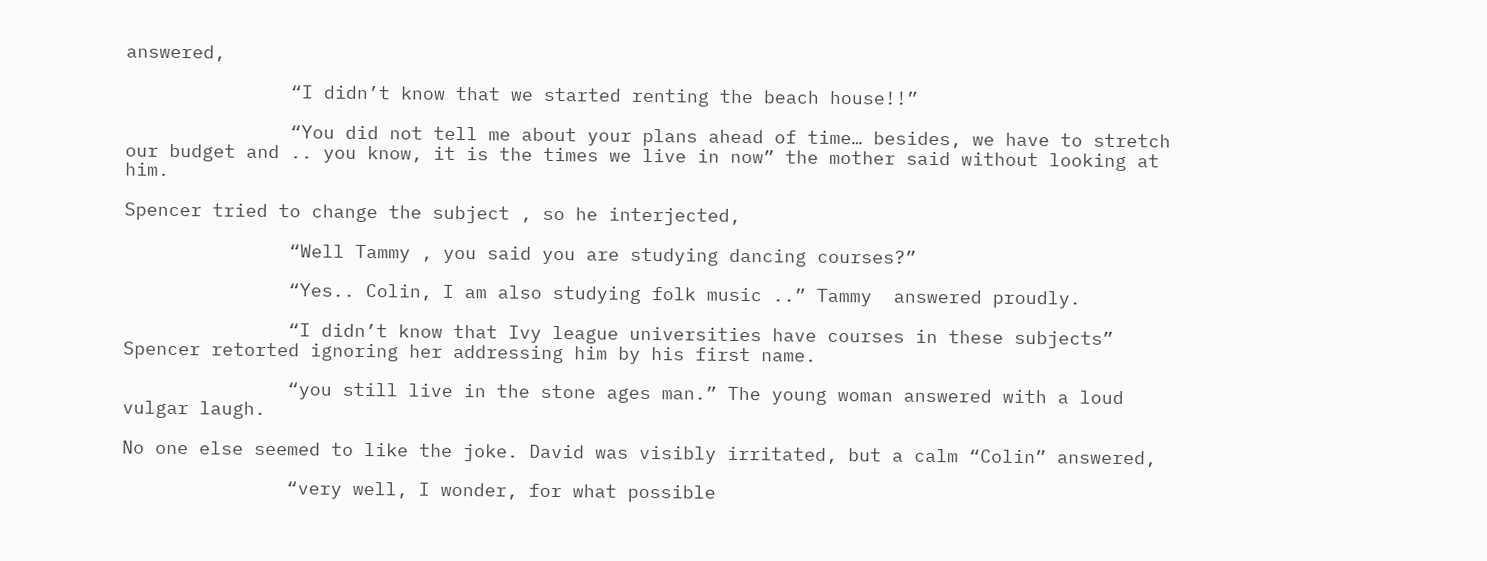answered,

               “I didn’t know that we started renting the beach house!!”

               “You did not tell me about your plans ahead of time… besides, we have to stretch our budget and .. you know, it is the times we live in now” the mother said without looking at him.

Spencer tried to change the subject , so he interjected,

               “Well Tammy , you said you are studying dancing courses?”

               “Yes.. Colin, I am also studying folk music ..” Tammy  answered proudly.

               “I didn’t know that Ivy league universities have courses in these subjects” Spencer retorted ignoring her addressing him by his first name.

               “you still live in the stone ages man.” The young woman answered with a loud vulgar laugh.

No one else seemed to like the joke. David was visibly irritated, but a calm “Colin” answered,

               “very well, I wonder, for what possible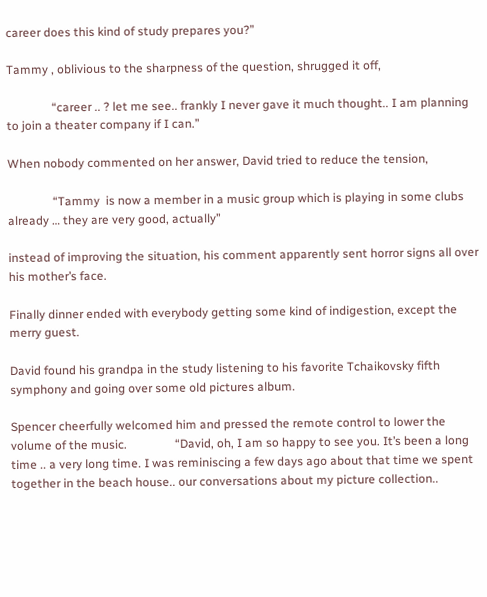career does this kind of study prepares you?”

Tammy , oblivious to the sharpness of the question, shrugged it off,

               “career .. ? let me see.. frankly I never gave it much thought.. I am planning to join a theater company if I can.”

When nobody commented on her answer, David tried to reduce the tension,

               “Tammy  is now a member in a music group which is playing in some clubs already … they are very good, actually”

instead of improving the situation, his comment apparently sent horror signs all over his mother’s face.

Finally dinner ended with everybody getting some kind of indigestion, except the merry guest.

David found his grandpa in the study listening to his favorite Tchaikovsky fifth symphony and going over some old pictures album.

Spencer cheerfully welcomed him and pressed the remote control to lower the volume of the music.                “David, oh, I am so happy to see you. It’s been a long time .. a very long time. I was reminiscing a few days ago about that time we spent together in the beach house.. our conversations about my picture collection..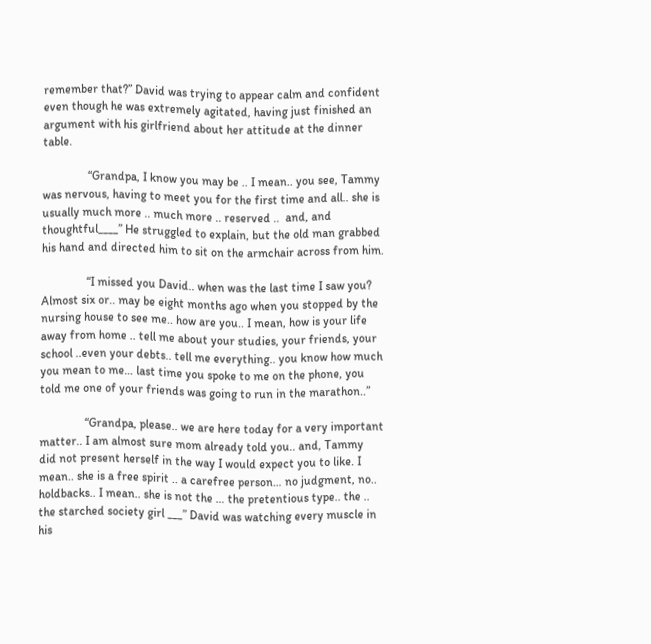remember that?” David was trying to appear calm and confident even though he was extremely agitated, having just finished an argument with his girlfriend about her attitude at the dinner table.

               “Grandpa, I know you may be .. I mean.. you see, Tammy  was nervous, having to meet you for the first time and all.. she is usually much more .. much more .. reserved ..  and, and thoughtful____” He struggled to explain, but the old man grabbed his hand and directed him to sit on the armchair across from him.

               “I missed you David.. when was the last time I saw you? Almost six or.. may be eight months ago when you stopped by the nursing house to see me.. how are you.. I mean, how is your life away from home .. tell me about your studies, your friends, your school ..even your debts.. tell me everything.. you know how much you mean to me… last time you spoke to me on the phone, you told me one of your friends was going to run in the marathon..”

               “Grandpa, please.. we are here today for a very important matter.. I am almost sure mom already told you.. and, Tammy  did not present herself in the way I would expect you to like. I mean.. she is a free spirit .. a carefree person… no judgment, no.. holdbacks.. I mean.. she is not the … the pretentious type.. the .. the starched society girl ___” David was watching every muscle in his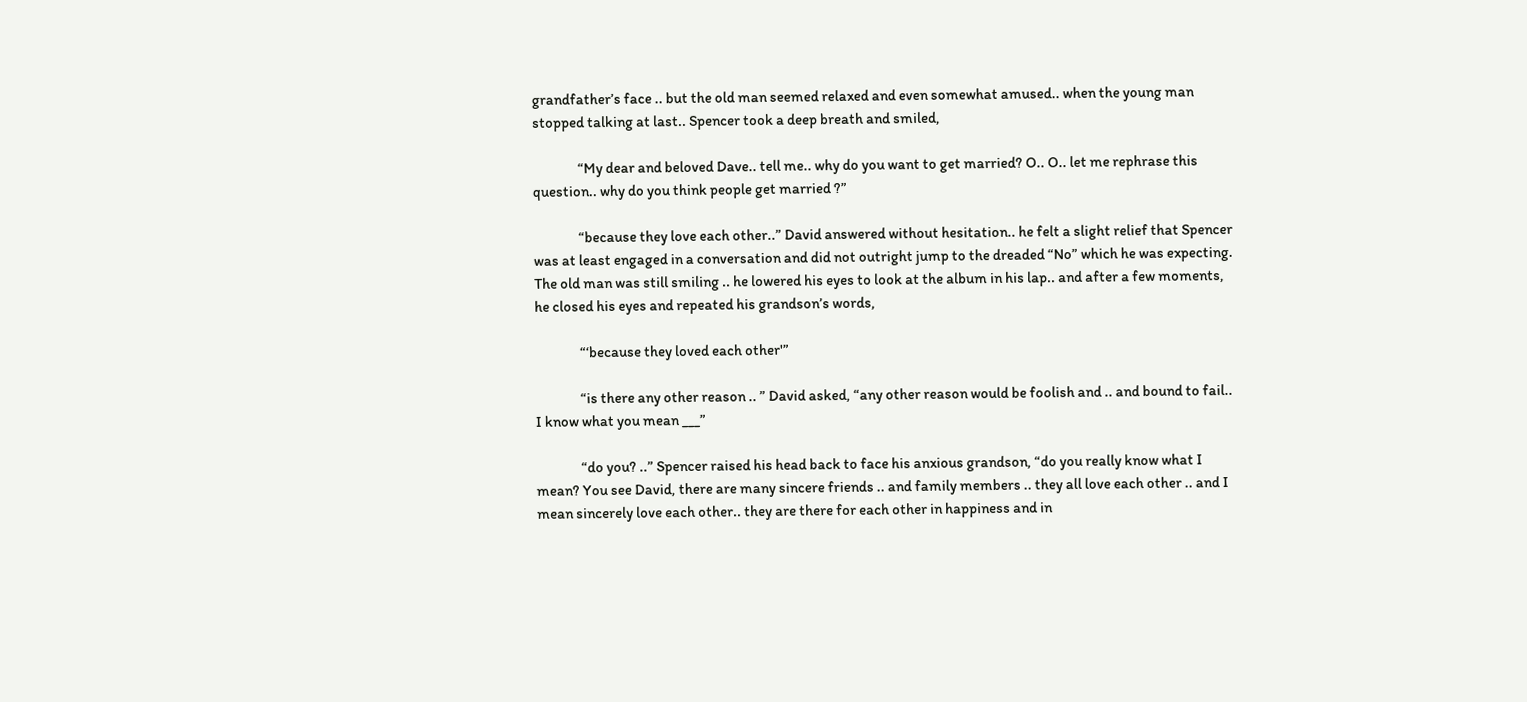grandfather’s face .. but the old man seemed relaxed and even somewhat amused.. when the young man stopped talking at last.. Spencer took a deep breath and smiled,

               “My dear and beloved Dave.. tell me.. why do you want to get married? O.. O.. let me rephrase this question.. why do you think people get married ?”

               “because they love each other..” David answered without hesitation.. he felt a slight relief that Spencer was at least engaged in a conversation and did not outright jump to the dreaded “No” which he was expecting. The old man was still smiling .. he lowered his eyes to look at the album in his lap.. and after a few moments, he closed his eyes and repeated his grandson’s words,

               “‘because they loved each other'”

               “is there any other reason .. ” David asked, “any other reason would be foolish and .. and bound to fail.. I know what you mean ___”

               “do you? ..” Spencer raised his head back to face his anxious grandson, “do you really know what I mean? You see David, there are many sincere friends .. and family members .. they all love each other .. and I mean sincerely love each other.. they are there for each other in happiness and in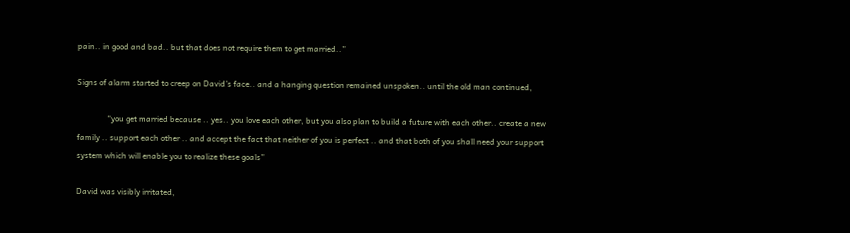pain.. in good and bad.. but that does not require them to get married..”

Signs of alarm started to creep on David’s face.. and a hanging question remained unspoken.. until the old man continued,

               “you get married because .. yes.. you love each other, but you also plan to build a future with each other.. create a new family .. support each other .. and accept the fact that neither of you is perfect .. and that both of you shall need your support system which will enable you to realize these goals”

David was visibly irritated,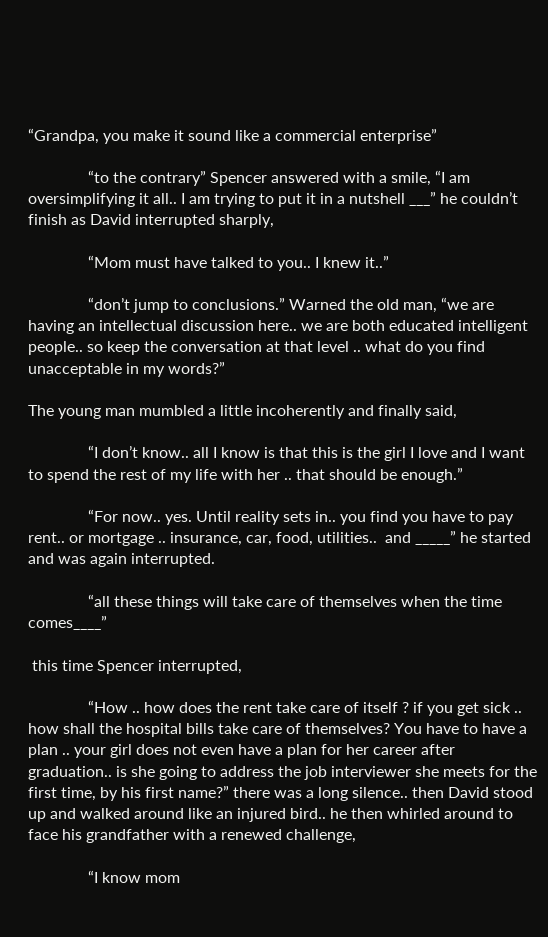“Grandpa, you make it sound like a commercial enterprise”

               “to the contrary” Spencer answered with a smile, “I am oversimplifying it all.. I am trying to put it in a nutshell ___” he couldn’t finish as David interrupted sharply,

               “Mom must have talked to you.. I knew it..”

               “don’t jump to conclusions.” Warned the old man, “we are having an intellectual discussion here.. we are both educated intelligent people.. so keep the conversation at that level .. what do you find unacceptable in my words?”

The young man mumbled a little incoherently and finally said,

               “I don’t know.. all I know is that this is the girl I love and I want to spend the rest of my life with her .. that should be enough.”

               “For now.. yes. Until reality sets in.. you find you have to pay rent.. or mortgage .. insurance, car, food, utilities..  and _____” he started and was again interrupted.

               “all these things will take care of themselves when the time comes____”

 this time Spencer interrupted,

               “How .. how does the rent take care of itself ? if you get sick .. how shall the hospital bills take care of themselves? You have to have a plan .. your girl does not even have a plan for her career after graduation.. is she going to address the job interviewer she meets for the first time, by his first name?” there was a long silence.. then David stood up and walked around like an injured bird.. he then whirled around to face his grandfather with a renewed challenge,

               “I know mom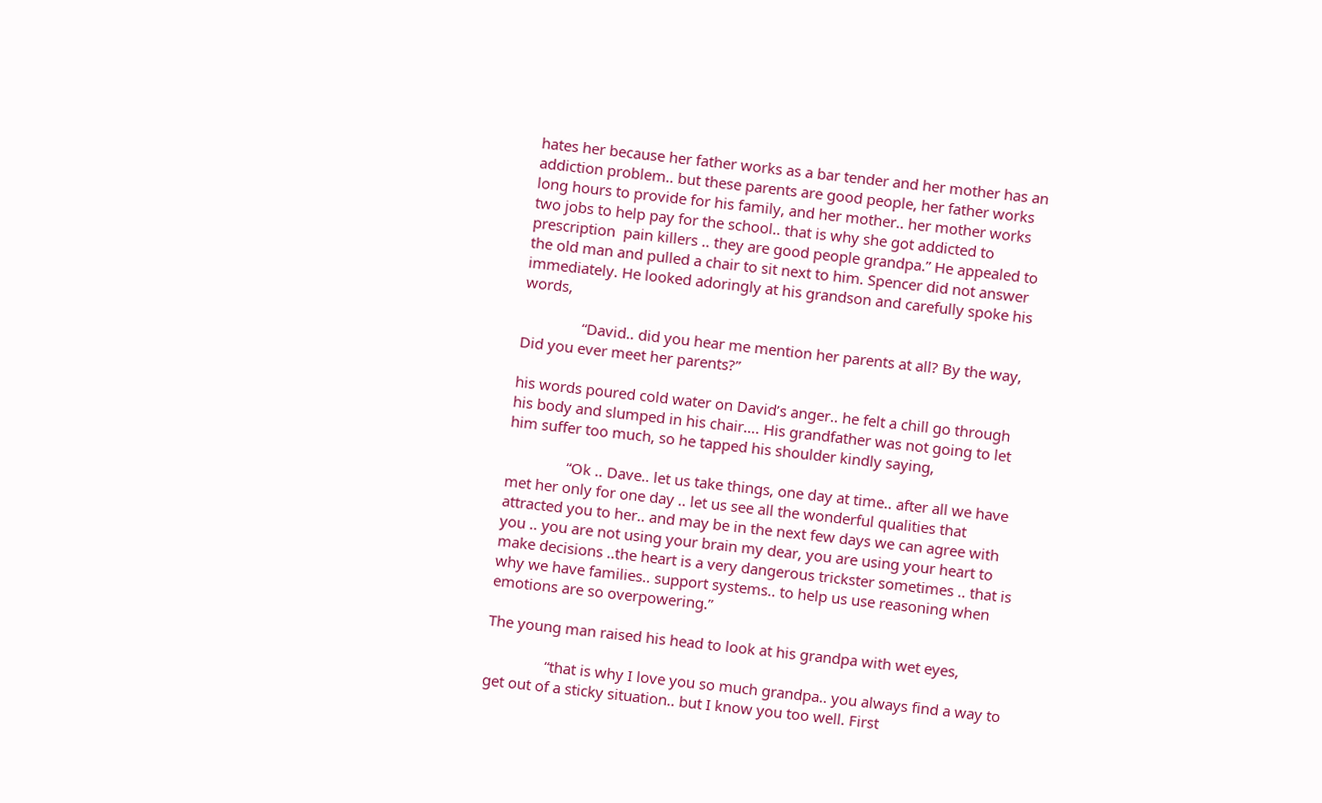hates her because her father works as a bar tender and her mother has an addiction problem.. but these parents are good people, her father works long hours to provide for his family, and her mother.. her mother works two jobs to help pay for the school.. that is why she got addicted to prescription  pain killers .. they are good people grandpa.” He appealed to the old man and pulled a chair to sit next to him. Spencer did not answer immediately. He looked adoringly at his grandson and carefully spoke his words,

               “David.. did you hear me mention her parents at all? By the way, Did you ever meet her parents?”

his words poured cold water on David’s anger.. he felt a chill go through his body and slumped in his chair…. His grandfather was not going to let him suffer too much, so he tapped his shoulder kindly saying,

               “Ok .. Dave.. let us take things, one day at time.. after all we have met her only for one day .. let us see all the wonderful qualities that attracted you to her.. and may be in the next few days we can agree with you .. you are not using your brain my dear, you are using your heart to make decisions ..the heart is a very dangerous trickster sometimes .. that is why we have families.. support systems.. to help us use reasoning when emotions are so overpowering.”

The young man raised his head to look at his grandpa with wet eyes,

               “that is why I love you so much grandpa.. you always find a way to get out of a sticky situation.. but I know you too well. First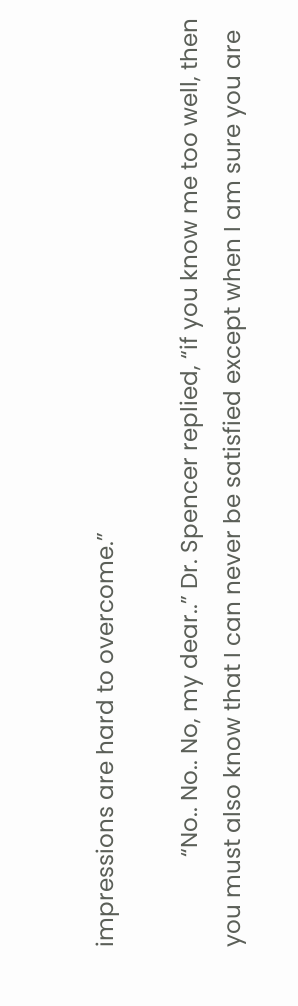impressions are hard to overcome.”

               “No.. No.. No, my dear..” Dr. Spencer replied, “if you know me too well, then you must also know that I can never be satisfied except when I am sure you are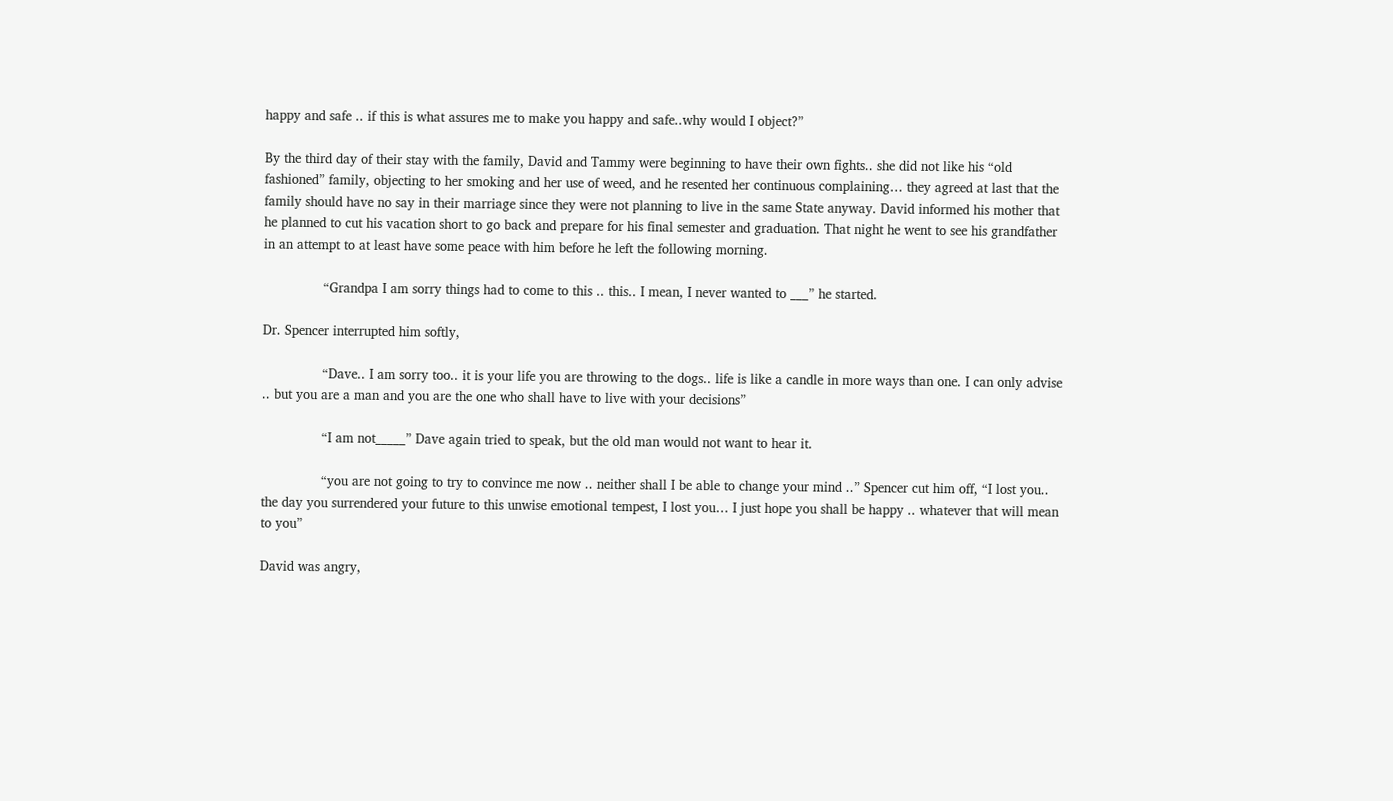happy and safe .. if this is what assures me to make you happy and safe..why would I object?”

By the third day of their stay with the family, David and Tammy were beginning to have their own fights.. she did not like his “old fashioned” family, objecting to her smoking and her use of weed, and he resented her continuous complaining… they agreed at last that the family should have no say in their marriage since they were not planning to live in the same State anyway. David informed his mother that he planned to cut his vacation short to go back and prepare for his final semester and graduation. That night he went to see his grandfather in an attempt to at least have some peace with him before he left the following morning.

               “Grandpa I am sorry things had to come to this .. this.. I mean, I never wanted to ___” he started.

Dr. Spencer interrupted him softly,

               “Dave.. I am sorry too.. it is your life you are throwing to the dogs.. life is like a candle in more ways than one. I can only advise .. but you are a man and you are the one who shall have to live with your decisions”

               “I am not_____” Dave again tried to speak, but the old man would not want to hear it.

               “you are not going to try to convince me now .. neither shall I be able to change your mind ..” Spencer cut him off, “I lost you.. the day you surrendered your future to this unwise emotional tempest, I lost you… I just hope you shall be happy .. whatever that will mean to you”

David was angry,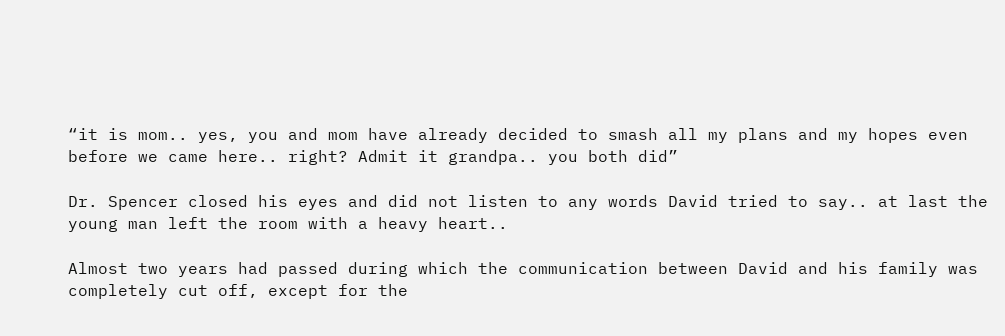“it is mom.. yes, you and mom have already decided to smash all my plans and my hopes even before we came here.. right? Admit it grandpa.. you both did”

Dr. Spencer closed his eyes and did not listen to any words David tried to say.. at last the young man left the room with a heavy heart..

Almost two years had passed during which the communication between David and his family was completely cut off, except for the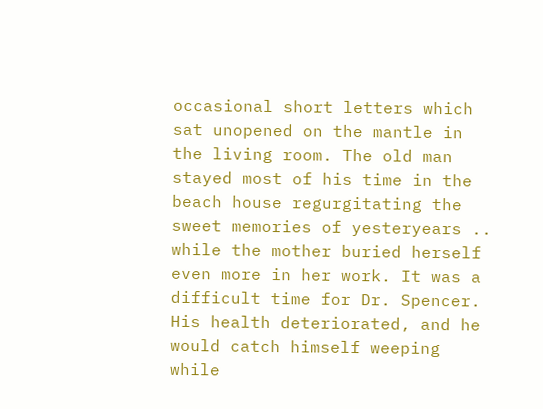occasional short letters which sat unopened on the mantle in the living room. The old man stayed most of his time in the beach house regurgitating the sweet memories of yesteryears .. while the mother buried herself even more in her work. It was a difficult time for Dr. Spencer. His health deteriorated, and he would catch himself weeping while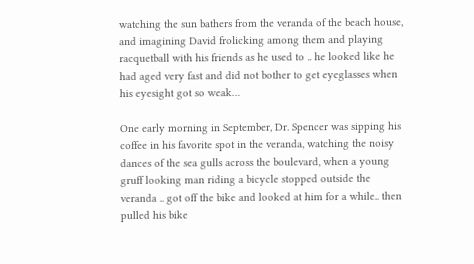watching the sun bathers from the veranda of the beach house, and imagining David frolicking among them and playing racquetball with his friends as he used to .. he looked like he had aged very fast and did not bother to get eyeglasses when his eyesight got so weak…

One early morning in September, Dr. Spencer was sipping his coffee in his favorite spot in the veranda, watching the noisy dances of the sea gulls across the boulevard, when a young gruff looking man riding a bicycle stopped outside the veranda .. got off the bike and looked at him for a while.. then pulled his bike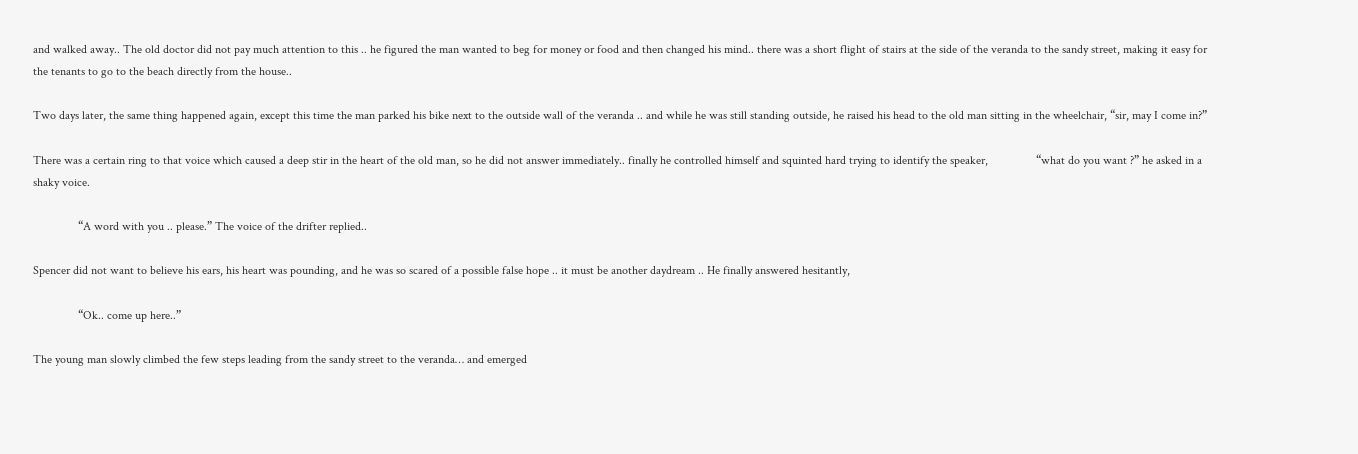and walked away.. The old doctor did not pay much attention to this .. he figured the man wanted to beg for money or food and then changed his mind.. there was a short flight of stairs at the side of the veranda to the sandy street, making it easy for the tenants to go to the beach directly from the house..

Two days later, the same thing happened again, except this time the man parked his bike next to the outside wall of the veranda .. and while he was still standing outside, he raised his head to the old man sitting in the wheelchair, “sir, may I come in?”

There was a certain ring to that voice which caused a deep stir in the heart of the old man, so he did not answer immediately.. finally he controlled himself and squinted hard trying to identify the speaker,                “what do you want ?” he asked in a shaky voice.

               “A word with you .. please.” The voice of the drifter replied..

Spencer did not want to believe his ears, his heart was pounding, and he was so scared of a possible false hope .. it must be another daydream .. He finally answered hesitantly,

               “Ok.. come up here..”

The young man slowly climbed the few steps leading from the sandy street to the veranda… and emerged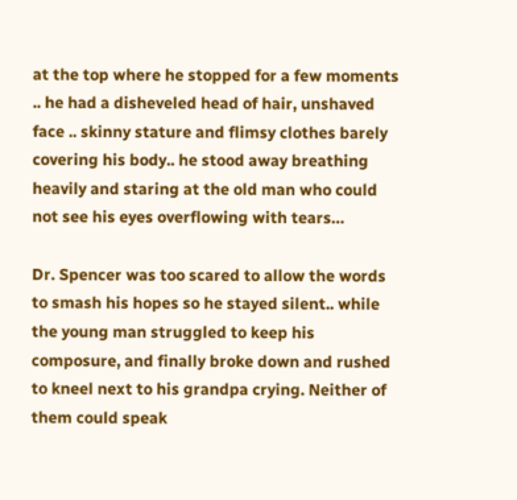at the top where he stopped for a few moments .. he had a disheveled head of hair, unshaved face .. skinny stature and flimsy clothes barely covering his body.. he stood away breathing heavily and staring at the old man who could not see his eyes overflowing with tears…

Dr. Spencer was too scared to allow the words to smash his hopes so he stayed silent.. while the young man struggled to keep his composure, and finally broke down and rushed to kneel next to his grandpa crying. Neither of them could speak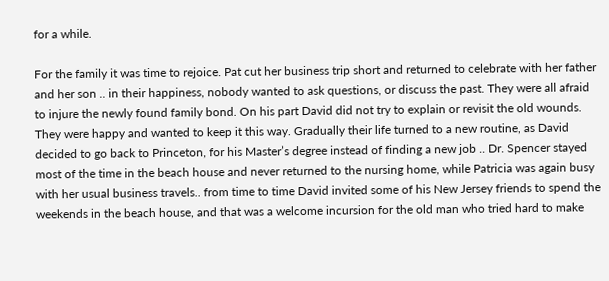for a while.

For the family it was time to rejoice. Pat cut her business trip short and returned to celebrate with her father and her son .. in their happiness, nobody wanted to ask questions, or discuss the past. They were all afraid to injure the newly found family bond. On his part David did not try to explain or revisit the old wounds. They were happy and wanted to keep it this way. Gradually their life turned to a new routine, as David decided to go back to Princeton, for his Master’s degree instead of finding a new job .. Dr. Spencer stayed most of the time in the beach house and never returned to the nursing home, while Patricia was again busy with her usual business travels.. from time to time David invited some of his New Jersey friends to spend the weekends in the beach house, and that was a welcome incursion for the old man who tried hard to make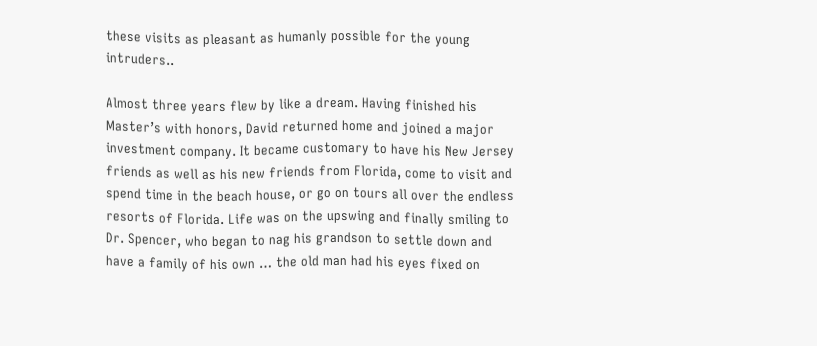these visits as pleasant as humanly possible for the young intruders..

Almost three years flew by like a dream. Having finished his Master’s with honors, David returned home and joined a major investment company. It became customary to have his New Jersey friends as well as his new friends from Florida, come to visit and spend time in the beach house, or go on tours all over the endless resorts of Florida. Life was on the upswing and finally smiling to Dr. Spencer, who began to nag his grandson to settle down and have a family of his own … the old man had his eyes fixed on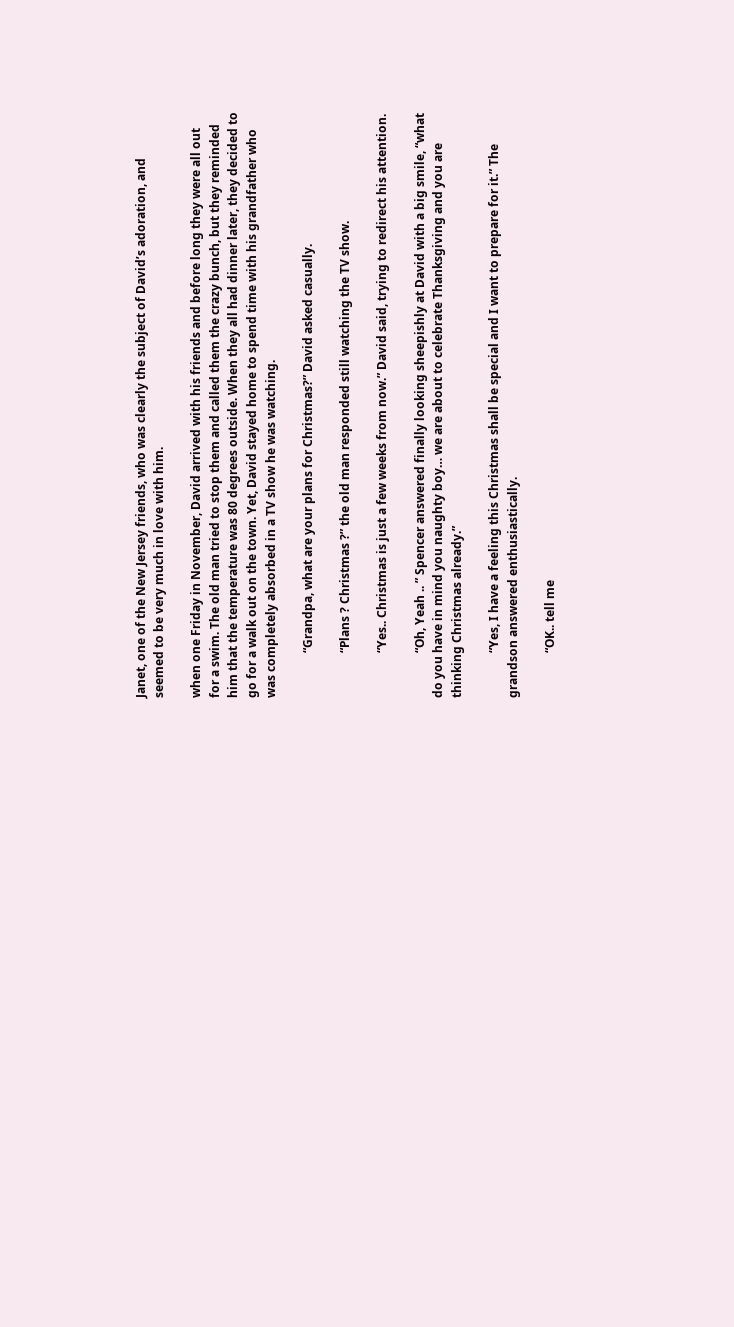Janet, one of the New Jersey friends, who was clearly the subject of David’s adoration, and seemed to be very much in love with him.

when one Friday in November, David arrived with his friends and before long they were all out for a swim. The old man tried to stop them and called them the crazy bunch, but they reminded him that the temperature was 80 degrees outside. When they all had dinner later, they decided to go for a walk out on the town. Yet, David stayed home to spend time with his grandfather who was completely absorbed in a TV show he was watching.

               “Grandpa, what are your plans for Christmas?” David asked casually.

               “Plans ? Christmas ?” the old man responded still watching the TV show.

               “Yes.. Christmas is just a few weeks from now.” David said, trying to redirect his attention.

               “Oh, Yeah .. ” Spencer answered finally looking sheepishly at David with a big smile, “what do you have in mind you naughty boy… we are about to celebrate Thanksgiving and you are thinking Christmas already.”

               “Yes, I have a feeling this Christmas shall be special and I want to prepare for it.” The grandson answered enthusiastically.

               “OK.. tell me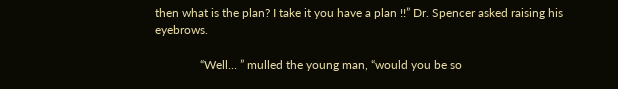then what is the plan? I take it you have a plan !!” Dr. Spencer asked raising his eyebrows.

               “Well… ” mulled the young man, “would you be so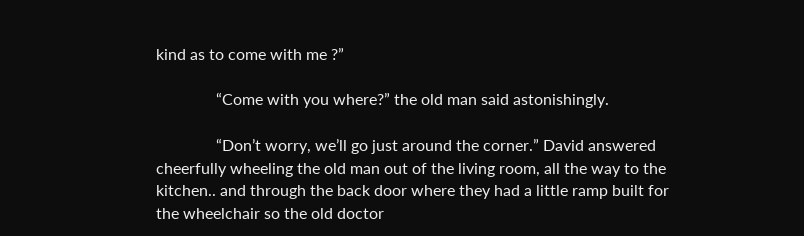kind as to come with me ?”

               “Come with you where?” the old man said astonishingly.

               “Don’t worry, we’ll go just around the corner.” David answered cheerfully wheeling the old man out of the living room, all the way to the kitchen.. and through the back door where they had a little ramp built for the wheelchair so the old doctor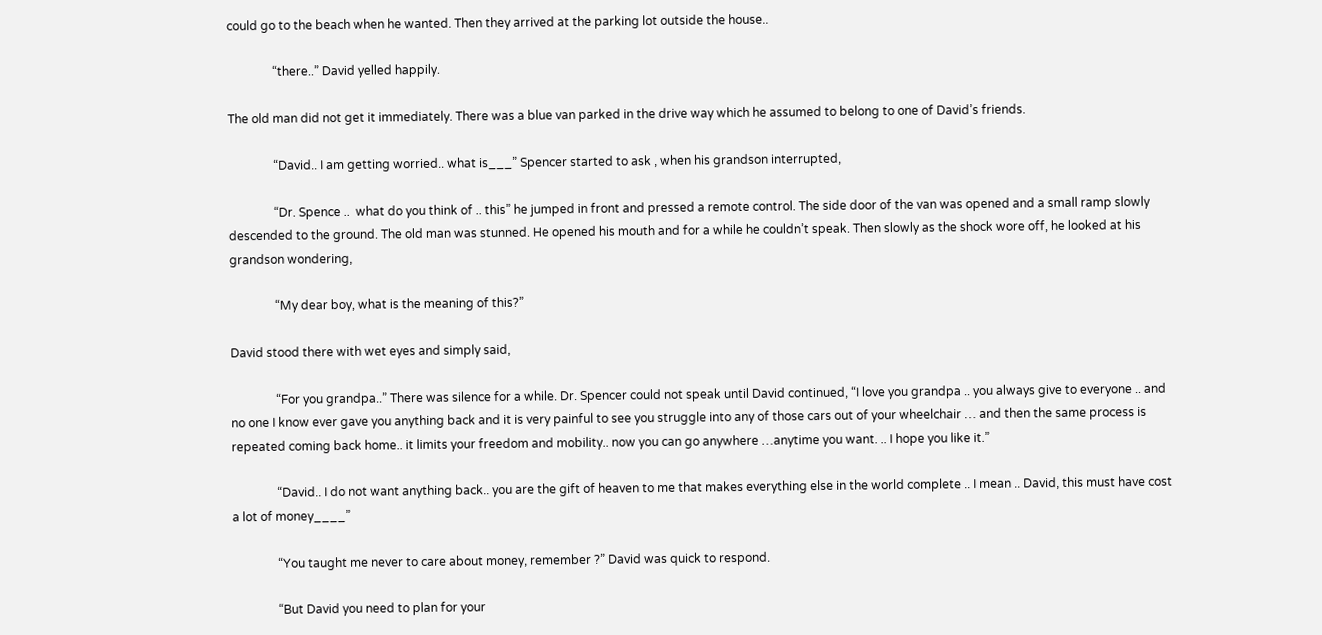could go to the beach when he wanted. Then they arrived at the parking lot outside the house..

               “there..” David yelled happily.

The old man did not get it immediately. There was a blue van parked in the drive way which he assumed to belong to one of David’s friends.

               “David.. I am getting worried.. what is___” Spencer started to ask , when his grandson interrupted,

               “Dr. Spence ..  what do you think of .. this” he jumped in front and pressed a remote control. The side door of the van was opened and a small ramp slowly descended to the ground. The old man was stunned. He opened his mouth and for a while he couldn’t speak. Then slowly as the shock wore off, he looked at his grandson wondering,

               “My dear boy, what is the meaning of this?”

David stood there with wet eyes and simply said,

               “For you grandpa..” There was silence for a while. Dr. Spencer could not speak until David continued, “I love you grandpa .. you always give to everyone .. and no one I know ever gave you anything back and it is very painful to see you struggle into any of those cars out of your wheelchair … and then the same process is repeated coming back home.. it limits your freedom and mobility.. now you can go anywhere …anytime you want. .. I hope you like it.”

               “David.. I do not want anything back.. you are the gift of heaven to me that makes everything else in the world complete .. I mean .. David, this must have cost a lot of money____”

               “You taught me never to care about money, remember ?” David was quick to respond.

               “But David you need to plan for your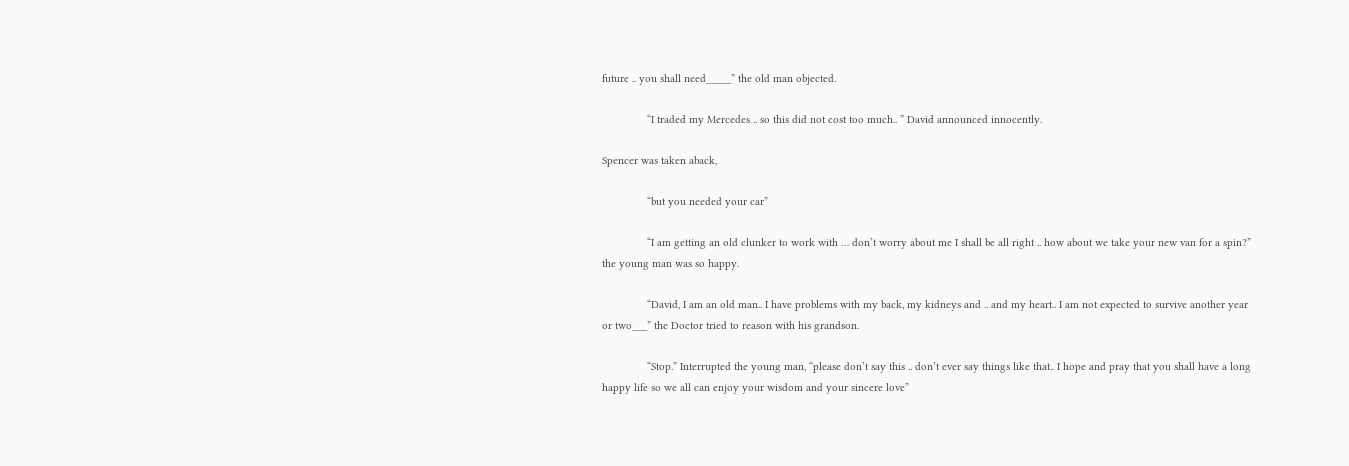future .. you shall need_____” the old man objected.

               “I traded my Mercedes .. so this did not cost too much.. ” David announced innocently.

Spencer was taken aback,

               “but you needed your car”

               “I am getting an old clunker to work with … don’t worry about me I shall be all right .. how about we take your new van for a spin?” the young man was so happy.

               “David, I am an old man.. I have problems with my back, my kidneys and .. and my heart.. I am not expected to survive another year or two___” the Doctor tried to reason with his grandson.

               “Stop.” Interrupted the young man, “please don’t say this .. don’t ever say things like that.. I hope and pray that you shall have a long happy life so we all can enjoy your wisdom and your sincere love”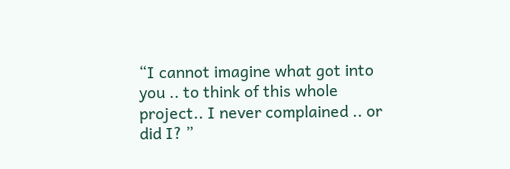“I cannot imagine what got into you .. to think of this whole project.. I never complained .. or did I? ”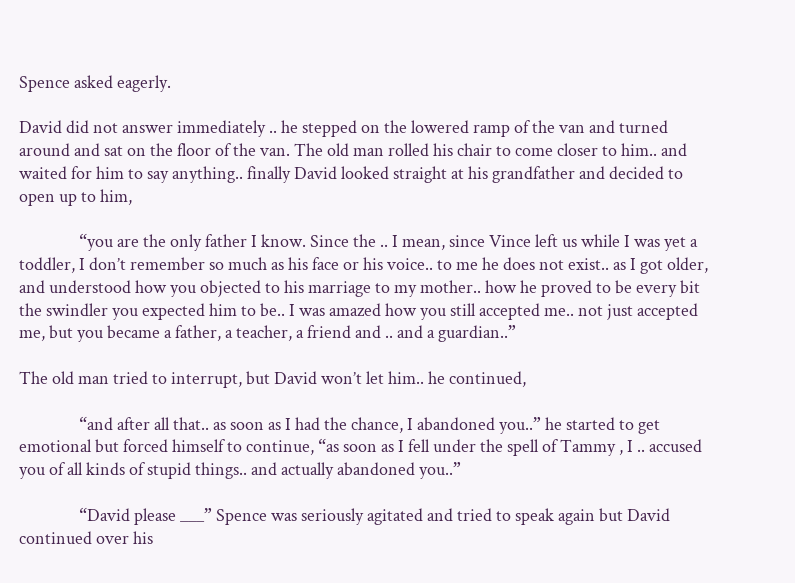Spence asked eagerly.

David did not answer immediately .. he stepped on the lowered ramp of the van and turned around and sat on the floor of the van. The old man rolled his chair to come closer to him.. and waited for him to say anything.. finally David looked straight at his grandfather and decided to open up to him,

               “you are the only father I know. Since the .. I mean, since Vince left us while I was yet a toddler, I don’t remember so much as his face or his voice.. to me he does not exist.. as I got older, and understood how you objected to his marriage to my mother.. how he proved to be every bit the swindler you expected him to be.. I was amazed how you still accepted me.. not just accepted me, but you became a father, a teacher, a friend and .. and a guardian..”

The old man tried to interrupt, but David won’t let him.. he continued,

               “and after all that.. as soon as I had the chance, I abandoned you..” he started to get emotional but forced himself to continue, “as soon as I fell under the spell of Tammy , I .. accused you of all kinds of stupid things.. and actually abandoned you..”

               “David please ___” Spence was seriously agitated and tried to speak again but David continued over his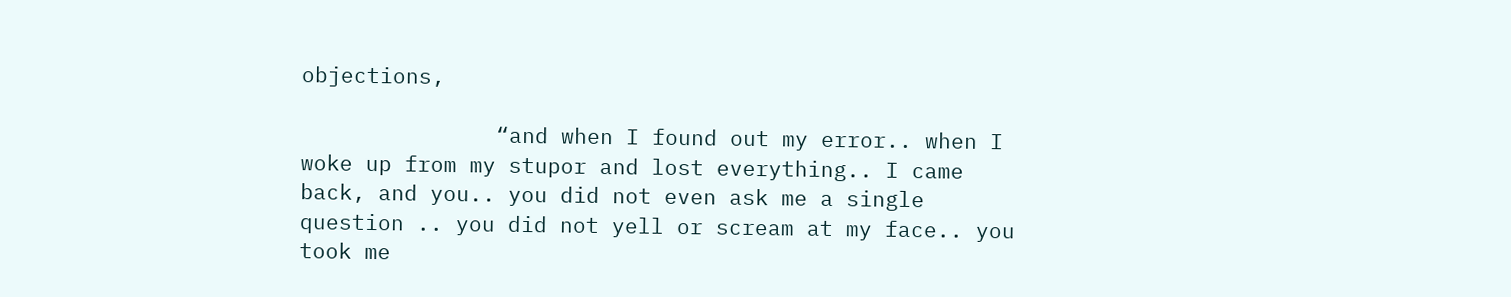objections,

               “and when I found out my error.. when I woke up from my stupor and lost everything.. I came back, and you.. you did not even ask me a single question .. you did not yell or scream at my face.. you took me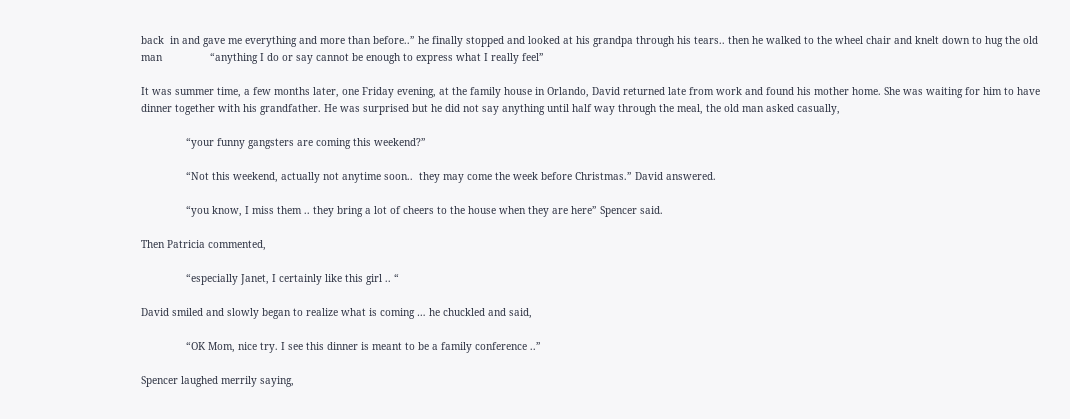back  in and gave me everything and more than before..” he finally stopped and looked at his grandpa through his tears.. then he walked to the wheel chair and knelt down to hug the old man                “anything I do or say cannot be enough to express what I really feel”

It was summer time, a few months later, one Friday evening, at the family house in Orlando, David returned late from work and found his mother home. She was waiting for him to have dinner together with his grandfather. He was surprised but he did not say anything until half way through the meal, the old man asked casually,

               “your funny gangsters are coming this weekend?”

               “Not this weekend, actually not anytime soon..  they may come the week before Christmas.” David answered.

               “you know, I miss them .. they bring a lot of cheers to the house when they are here” Spencer said.

Then Patricia commented,

               “especially Janet, I certainly like this girl .. “

David smiled and slowly began to realize what is coming … he chuckled and said,

               “OK Mom, nice try. I see this dinner is meant to be a family conference ..”

Spencer laughed merrily saying,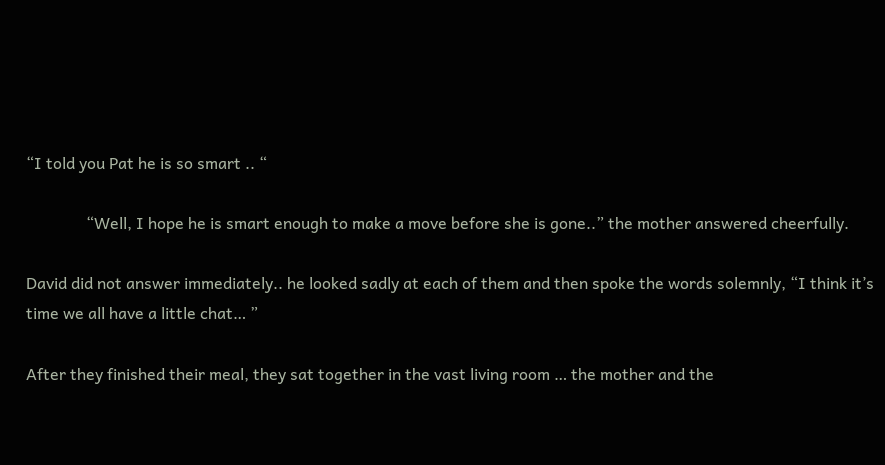“I told you Pat he is so smart .. “

               “Well, I hope he is smart enough to make a move before she is gone..” the mother answered cheerfully.

David did not answer immediately.. he looked sadly at each of them and then spoke the words solemnly, “I think it’s time we all have a little chat… ”

After they finished their meal, they sat together in the vast living room … the mother and the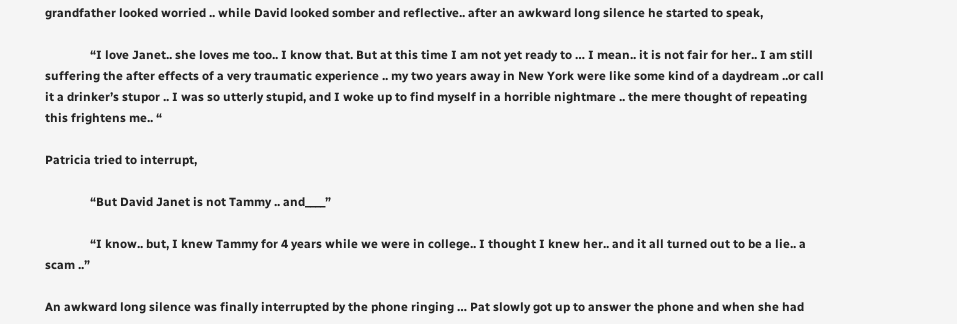grandfather looked worried .. while David looked somber and reflective.. after an awkward long silence he started to speak,

               “I love Janet.. she loves me too.. I know that. But at this time I am not yet ready to … I mean.. it is not fair for her.. I am still suffering the after effects of a very traumatic experience .. my two years away in New York were like some kind of a daydream ..or call it a drinker’s stupor .. I was so utterly stupid, and I woke up to find myself in a horrible nightmare .. the mere thought of repeating this frightens me.. “

Patricia tried to interrupt,

               “But David Janet is not Tammy .. and____”

               “I know.. but, I knew Tammy for 4 years while we were in college.. I thought I knew her.. and it all turned out to be a lie.. a scam ..”

An awkward long silence was finally interrupted by the phone ringing … Pat slowly got up to answer the phone and when she had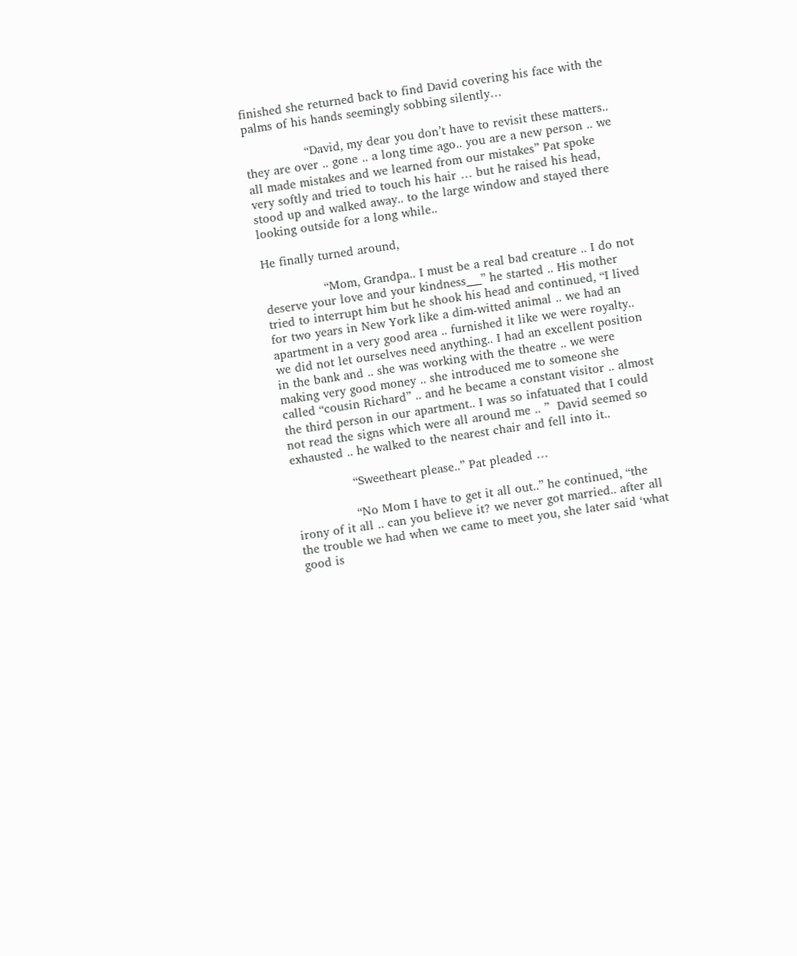finished she returned back to find David covering his face with the palms of his hands seemingly sobbing silently…

               “David, my dear you don’t have to revisit these matters.. they are over .. gone .. a long time ago.. you are a new person .. we all made mistakes and we learned from our mistakes” Pat spoke very softly and tried to touch his hair … but he raised his head, stood up and walked away.. to the large window and stayed there looking outside for a long while..

He finally turned around,

               “Mom, Grandpa.. I must be a real bad creature .. I do not deserve your love and your kindness___” he started .. His mother tried to interrupt him but he shook his head and continued, “I lived for two years in New York like a dim-witted animal .. we had an apartment in a very good area .. furnished it like we were royalty.. we did not let ourselves need anything.. I had an excellent position in the bank and .. she was working with the theatre .. we were making very good money .. she introduced me to someone she called “cousin Richard” .. and he became a constant visitor .. almost the third person in our apartment.. I was so infatuated that I could not read the signs which were all around me .. ”  David seemed so exhausted .. he walked to the nearest chair and fell into it..

               “Sweetheart please..” Pat pleaded …

               “No Mom I have to get it all out..” he continued, “the irony of it all .. can you believe it? we never got married.. after all the trouble we had when we came to meet you, she later said ‘what good is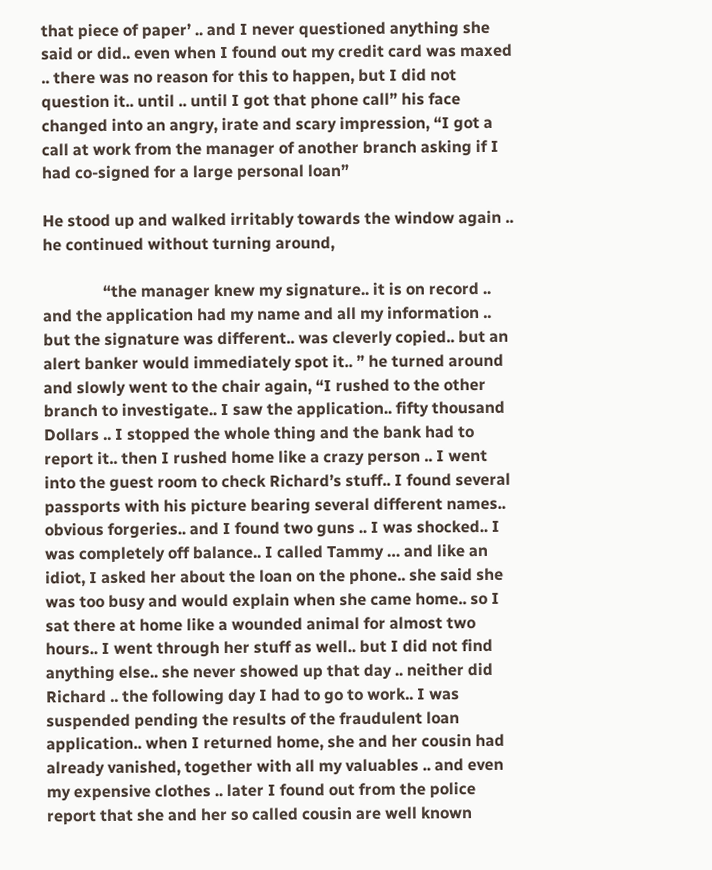that piece of paper’ .. and I never questioned anything she said or did.. even when I found out my credit card was maxed .. there was no reason for this to happen, but I did not question it.. until .. until I got that phone call” his face changed into an angry, irate and scary impression, “I got a call at work from the manager of another branch asking if I had co-signed for a large personal loan”

He stood up and walked irritably towards the window again .. he continued without turning around,

               “the manager knew my signature.. it is on record .. and the application had my name and all my information .. but the signature was different.. was cleverly copied.. but an alert banker would immediately spot it.. ” he turned around and slowly went to the chair again, “I rushed to the other branch to investigate.. I saw the application.. fifty thousand Dollars .. I stopped the whole thing and the bank had to report it.. then I rushed home like a crazy person .. I went into the guest room to check Richard’s stuff.. I found several passports with his picture bearing several different names.. obvious forgeries.. and I found two guns .. I was shocked.. I was completely off balance.. I called Tammy … and like an idiot, I asked her about the loan on the phone.. she said she was too busy and would explain when she came home.. so I sat there at home like a wounded animal for almost two hours.. I went through her stuff as well.. but I did not find anything else.. she never showed up that day .. neither did Richard .. the following day I had to go to work.. I was suspended pending the results of the fraudulent loan application.. when I returned home, she and her cousin had already vanished, together with all my valuables .. and even my expensive clothes .. later I found out from the police report that she and her so called cousin are well known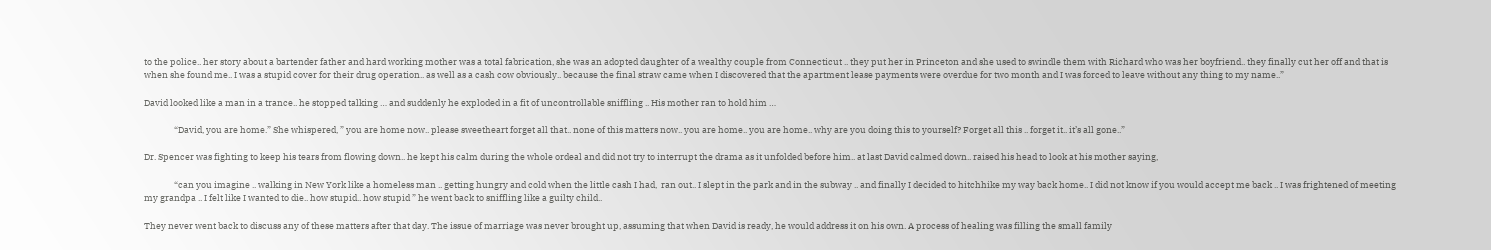to the police.. her story about a bartender father and hard working mother was a total fabrication, she was an adopted daughter of a wealthy couple from Connecticut .. they put her in Princeton and she used to swindle them with Richard who was her boyfriend.. they finally cut her off and that is when she found me.. I was a stupid cover for their drug operation.. as well as a cash cow obviously.. because the final straw came when I discovered that the apartment lease payments were overdue for two month and I was forced to leave without any thing to my name..”

David looked like a man in a trance.. he stopped talking … and suddenly he exploded in a fit of uncontrollable sniffling .. His mother ran to hold him …

               “David, you are home.” She whispered, ” you are home now.. please sweetheart forget all that.. none of this matters now.. you are home.. you are home.. why are you doing this to yourself? Forget all this .. forget it.. it’s all gone..”

Dr. Spencer was fighting to keep his tears from flowing down.. he kept his calm during the whole ordeal and did not try to interrupt the drama as it unfolded before him.. at last David calmed down.. raised his head to look at his mother saying,

               “can you imagine .. walking in New York like a homeless man .. getting hungry and cold when the little cash I had,  ran out.. I slept in the park and in the subway .. and finally I decided to hitchhike my way back home.. I did not know if you would accept me back .. I was frightened of meeting my grandpa .. I felt like I wanted to die.. how stupid.. how stupid ” he went back to sniffling like a guilty child..

They never went back to discuss any of these matters after that day. The issue of marriage was never brought up, assuming that when David is ready, he would address it on his own. A process of healing was filling the small family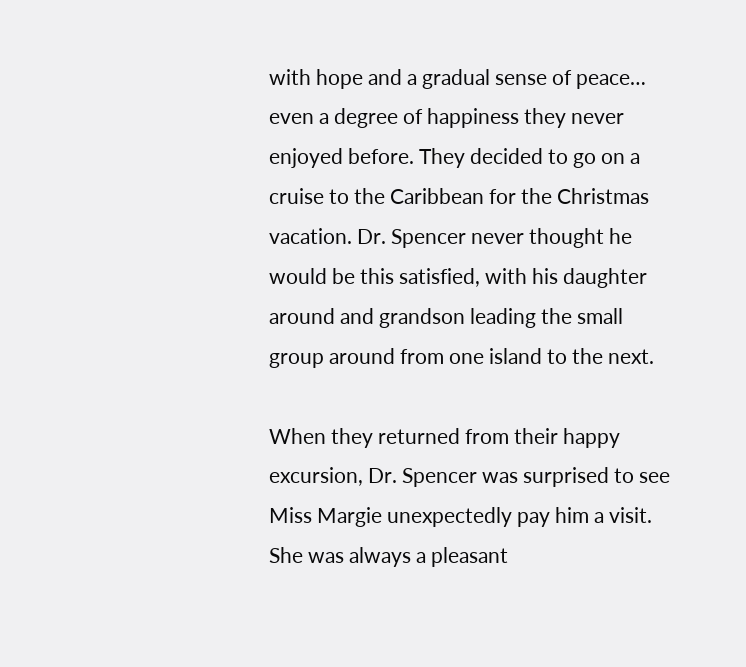with hope and a gradual sense of peace… even a degree of happiness they never enjoyed before. They decided to go on a cruise to the Caribbean for the Christmas vacation. Dr. Spencer never thought he would be this satisfied, with his daughter around and grandson leading the small group around from one island to the next.

When they returned from their happy excursion, Dr. Spencer was surprised to see Miss Margie unexpectedly pay him a visit. She was always a pleasant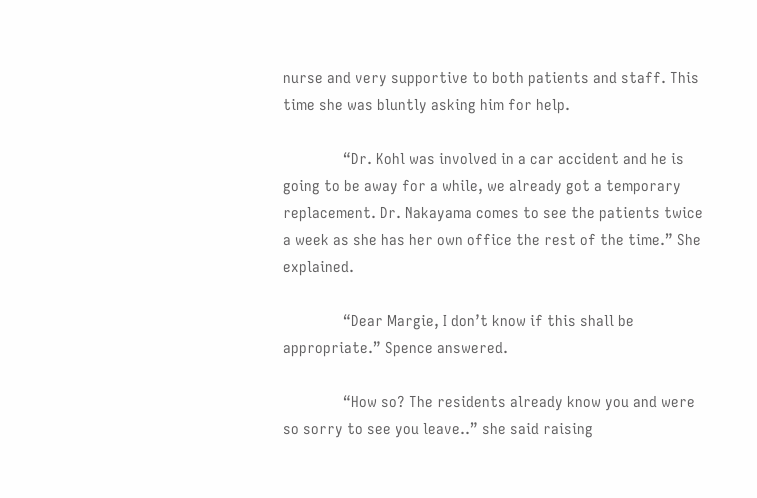nurse and very supportive to both patients and staff. This time she was bluntly asking him for help.

               “Dr. Kohl was involved in a car accident and he is going to be away for a while, we already got a temporary replacement. Dr. Nakayama comes to see the patients twice a week as she has her own office the rest of the time.” She explained.

               “Dear Margie, I don’t know if this shall be appropriate.” Spence answered.

               “How so? The residents already know you and were so sorry to see you leave..” she said raising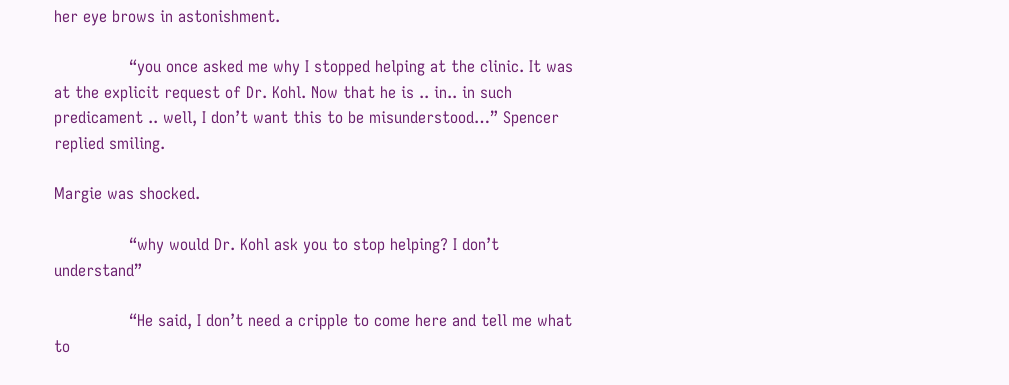her eye brows in astonishment.

               “you once asked me why I stopped helping at the clinic. It was at the explicit request of Dr. Kohl. Now that he is .. in.. in such predicament .. well, I don’t want this to be misunderstood…” Spencer replied smiling.

Margie was shocked.

               “why would Dr. Kohl ask you to stop helping? I don’t understand”

               “He said, I don’t need a cripple to come here and tell me what to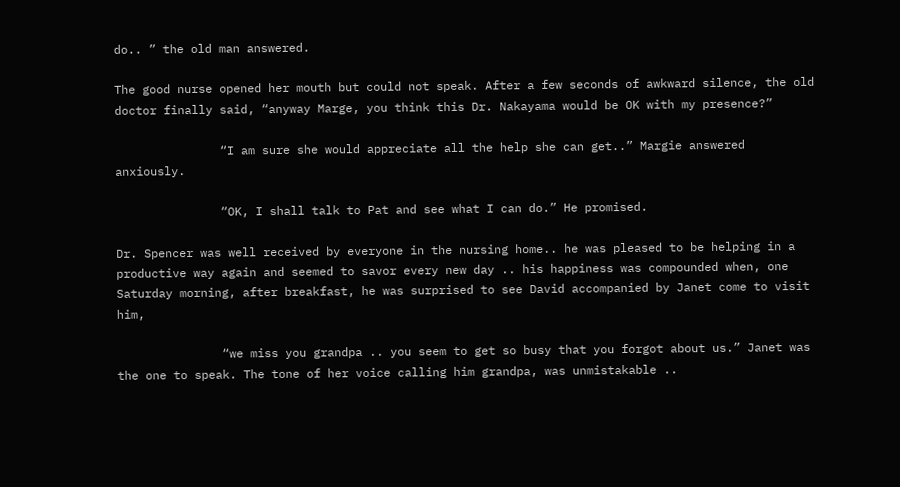do.. ” the old man answered.

The good nurse opened her mouth but could not speak. After a few seconds of awkward silence, the old doctor finally said, “anyway Marge, you think this Dr. Nakayama would be OK with my presence?”

               “I am sure she would appreciate all the help she can get..” Margie answered anxiously.

               “OK, I shall talk to Pat and see what I can do.” He promised.

Dr. Spencer was well received by everyone in the nursing home.. he was pleased to be helping in a productive way again and seemed to savor every new day .. his happiness was compounded when, one Saturday morning, after breakfast, he was surprised to see David accompanied by Janet come to visit him,

               “we miss you grandpa .. you seem to get so busy that you forgot about us.” Janet was the one to speak. The tone of her voice calling him grandpa, was unmistakable ..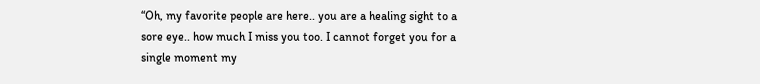“Oh, my favorite people are here.. you are a healing sight to a sore eye.. how much I miss you too. I cannot forget you for a single moment my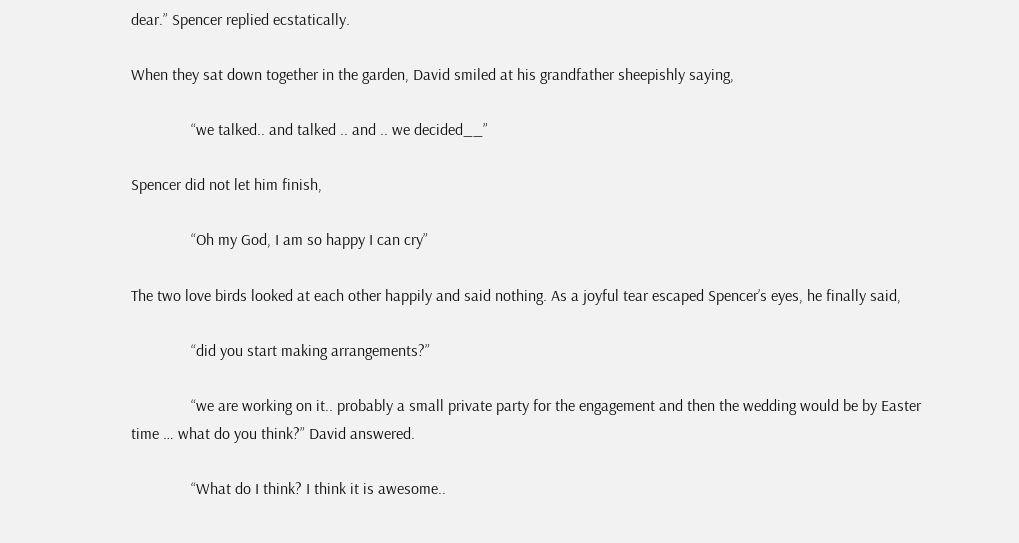dear.” Spencer replied ecstatically.

When they sat down together in the garden, David smiled at his grandfather sheepishly saying,

               “we talked.. and talked .. and .. we decided__”

Spencer did not let him finish,

               “Oh my God, I am so happy I can cry”

The two love birds looked at each other happily and said nothing. As a joyful tear escaped Spencer’s eyes, he finally said,

               “did you start making arrangements?”

               “we are working on it.. probably a small private party for the engagement and then the wedding would be by Easter time … what do you think?” David answered.

               “What do I think? I think it is awesome..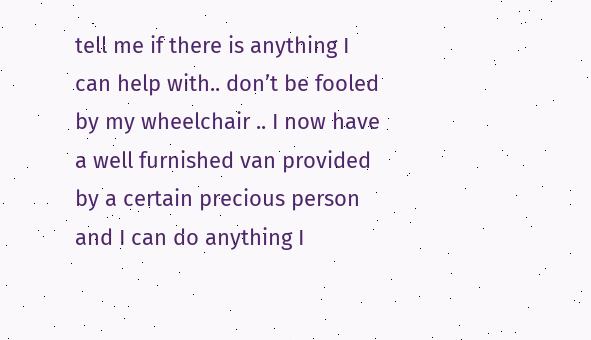tell me if there is anything I can help with.. don’t be fooled by my wheelchair .. I now have a well furnished van provided by a certain precious person and I can do anything I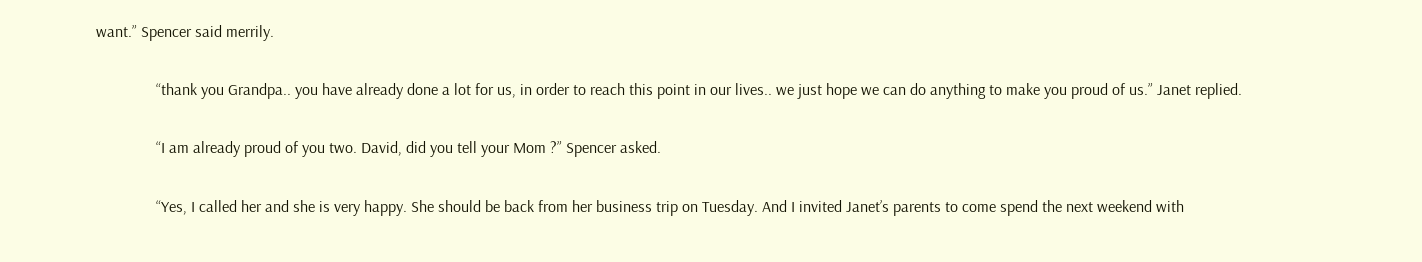want.” Spencer said merrily.

               “thank you Grandpa.. you have already done a lot for us, in order to reach this point in our lives.. we just hope we can do anything to make you proud of us.” Janet replied.

               “I am already proud of you two. David, did you tell your Mom ?” Spencer asked.

               “Yes, I called her and she is very happy. She should be back from her business trip on Tuesday. And I invited Janet’s parents to come spend the next weekend with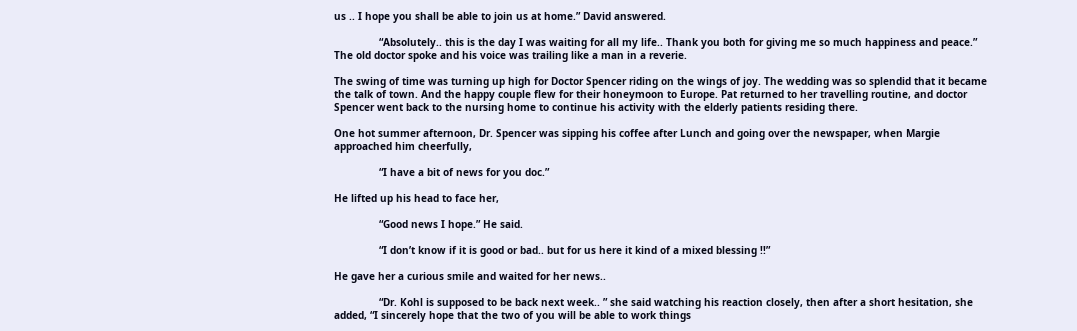us .. I hope you shall be able to join us at home.” David answered.

               “Absolutely.. this is the day I was waiting for all my life.. Thank you both for giving me so much happiness and peace.” The old doctor spoke and his voice was trailing like a man in a reverie.

The swing of time was turning up high for Doctor Spencer riding on the wings of joy. The wedding was so splendid that it became the talk of town. And the happy couple flew for their honeymoon to Europe. Pat returned to her travelling routine, and doctor Spencer went back to the nursing home to continue his activity with the elderly patients residing there.

One hot summer afternoon, Dr. Spencer was sipping his coffee after Lunch and going over the newspaper, when Margie approached him cheerfully,

               “I have a bit of news for you doc.”

He lifted up his head to face her,

               “Good news I hope.” He said.

               “I don’t know if it is good or bad.. but for us here it kind of a mixed blessing !!”

He gave her a curious smile and waited for her news..

               “Dr. Kohl is supposed to be back next week.. ” she said watching his reaction closely, then after a short hesitation, she added, “I sincerely hope that the two of you will be able to work things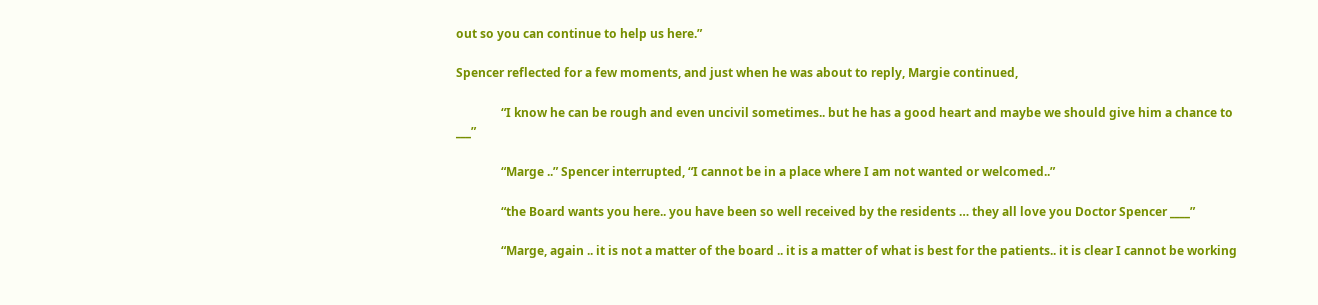out so you can continue to help us here.”

Spencer reflected for a few moments, and just when he was about to reply, Margie continued,

               “I know he can be rough and even uncivil sometimes.. but he has a good heart and maybe we should give him a chance to ___”

               “Marge ..” Spencer interrupted, “I cannot be in a place where I am not wanted or welcomed..”

               “the Board wants you here.. you have been so well received by the residents … they all love you Doctor Spencer ____”

               “Marge, again .. it is not a matter of the board .. it is a matter of what is best for the patients.. it is clear I cannot be working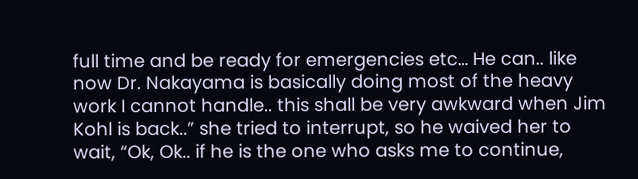full time and be ready for emergencies etc… He can.. like now Dr. Nakayama is basically doing most of the heavy work I cannot handle.. this shall be very awkward when Jim Kohl is back..” she tried to interrupt, so he waived her to wait, “Ok, Ok.. if he is the one who asks me to continue,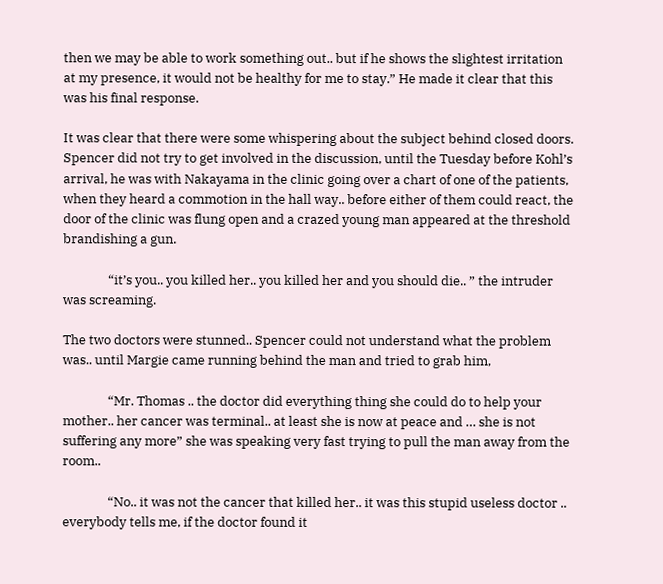then we may be able to work something out.. but if he shows the slightest irritation at my presence, it would not be healthy for me to stay.” He made it clear that this was his final response.

It was clear that there were some whispering about the subject behind closed doors. Spencer did not try to get involved in the discussion, until the Tuesday before Kohl’s arrival, he was with Nakayama in the clinic going over a chart of one of the patients, when they heard a commotion in the hall way.. before either of them could react, the door of the clinic was flung open and a crazed young man appeared at the threshold brandishing a gun.

               “it’s you.. you killed her.. you killed her and you should die.. ” the intruder was screaming.

The two doctors were stunned.. Spencer could not understand what the problem was.. until Margie came running behind the man and tried to grab him,

               “Mr. Thomas .. the doctor did everything thing she could do to help your mother.. her cancer was terminal.. at least she is now at peace and … she is not suffering any more” she was speaking very fast trying to pull the man away from the room..

               “No.. it was not the cancer that killed her.. it was this stupid useless doctor .. everybody tells me, if the doctor found it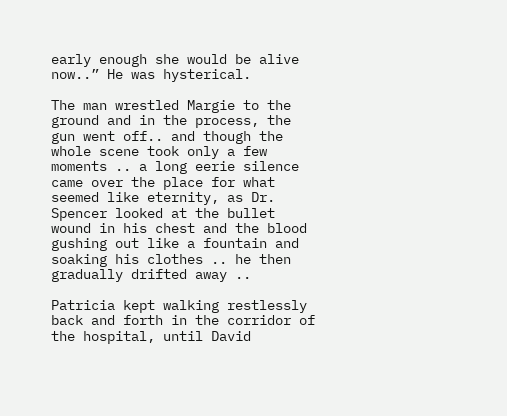early enough she would be alive now..” He was hysterical.

The man wrestled Margie to the ground and in the process, the gun went off.. and though the whole scene took only a few moments .. a long eerie silence came over the place for what seemed like eternity, as Dr. Spencer looked at the bullet wound in his chest and the blood gushing out like a fountain and soaking his clothes .. he then gradually drifted away ..

Patricia kept walking restlessly back and forth in the corridor of the hospital, until David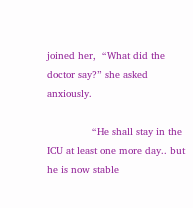joined her,  “What did the doctor say?” she asked anxiously.

               “He shall stay in the ICU at least one more day.. but he is now stable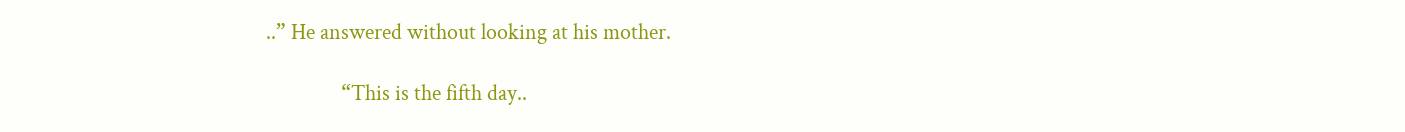..” He answered without looking at his mother.

               “This is the fifth day..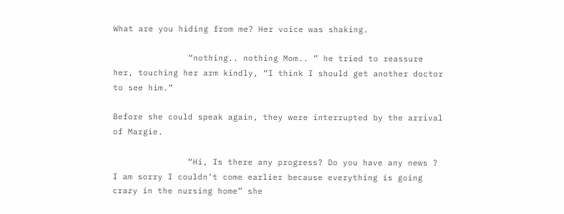What are you hiding from me? Her voice was shaking.

               “nothing.. nothing Mom.. ” he tried to reassure her, touching her arm kindly, “I think I should get another doctor to see him.”

Before she could speak again, they were interrupted by the arrival of Margie.

               “Hi, Is there any progress? Do you have any news ? I am sorry I couldn’t come earlier because everything is going crazy in the nursing home” she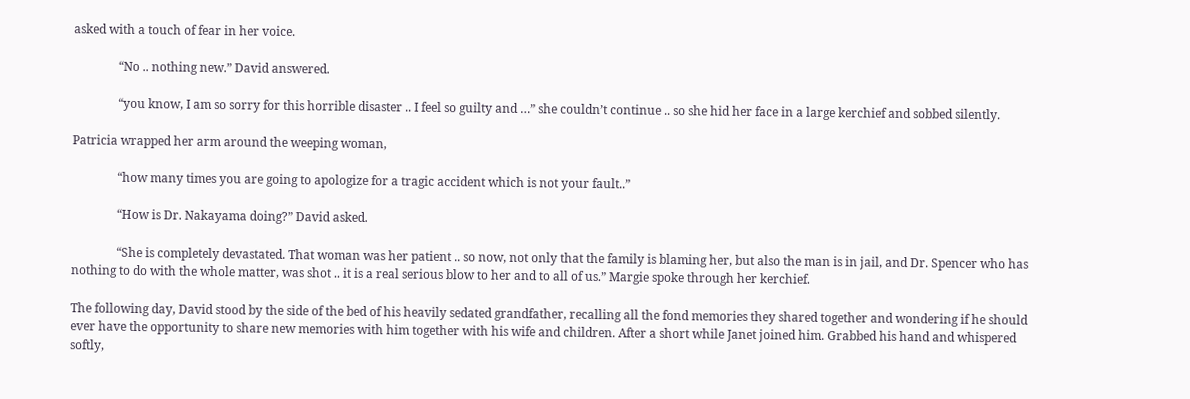asked with a touch of fear in her voice.

               “No .. nothing new.” David answered.

               “you know, I am so sorry for this horrible disaster .. I feel so guilty and …” she couldn’t continue .. so she hid her face in a large kerchief and sobbed silently.

Patricia wrapped her arm around the weeping woman,

               “how many times you are going to apologize for a tragic accident which is not your fault..”

               “How is Dr. Nakayama doing?” David asked.

               “She is completely devastated. That woman was her patient .. so now, not only that the family is blaming her, but also the man is in jail, and Dr. Spencer who has nothing to do with the whole matter, was shot .. it is a real serious blow to her and to all of us.” Margie spoke through her kerchief.

The following day, David stood by the side of the bed of his heavily sedated grandfather, recalling all the fond memories they shared together and wondering if he should ever have the opportunity to share new memories with him together with his wife and children. After a short while Janet joined him. Grabbed his hand and whispered softly,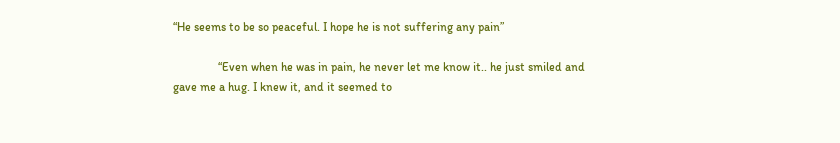“He seems to be so peaceful. I hope he is not suffering any pain”

               “Even when he was in pain, he never let me know it.. he just smiled and gave me a hug. I knew it, and it seemed to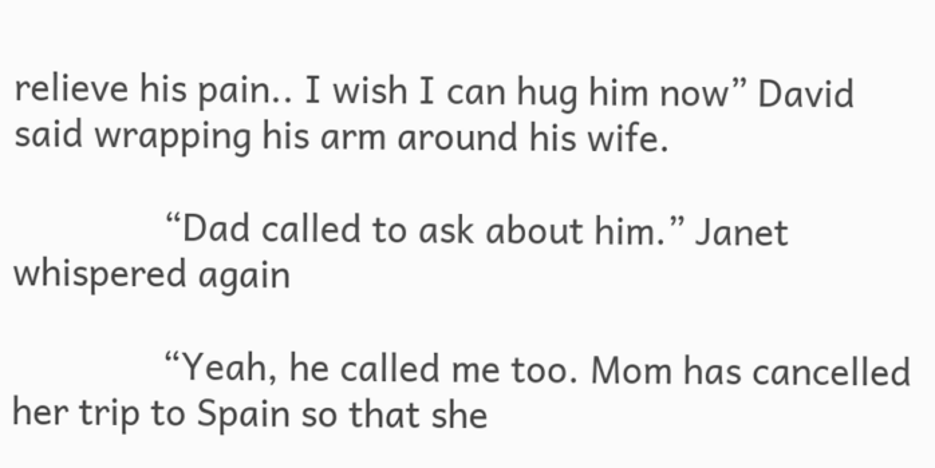relieve his pain.. I wish I can hug him now” David said wrapping his arm around his wife.

               “Dad called to ask about him.” Janet whispered again

               “Yeah, he called me too. Mom has cancelled her trip to Spain so that she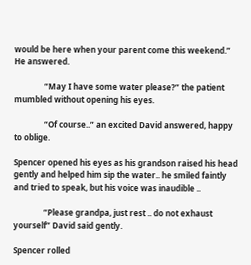would be here when your parent come this weekend.” He answered.

               “May I have some water please?” the patient mumbled without opening his eyes.

               “Of course..” an excited David answered, happy to oblige.

Spencer opened his eyes as his grandson raised his head gently and helped him sip the water.. he smiled faintly and tried to speak, but his voice was inaudible ..

               “Please grandpa, just rest .. do not exhaust yourself” David said gently.

Spencer rolled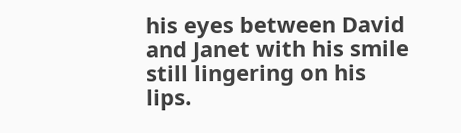his eyes between David and Janet with his smile still lingering on his lips.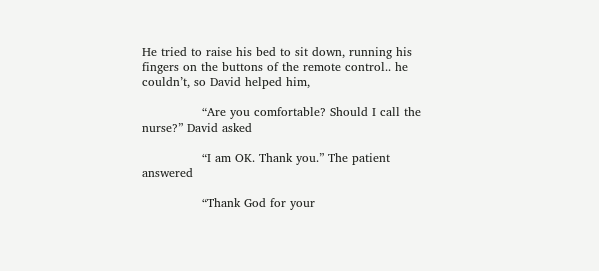He tried to raise his bed to sit down, running his fingers on the buttons of the remote control.. he couldn’t, so David helped him,

               “Are you comfortable? Should I call the nurse?” David asked

               “I am OK. Thank you.” The patient answered

               “Thank God for your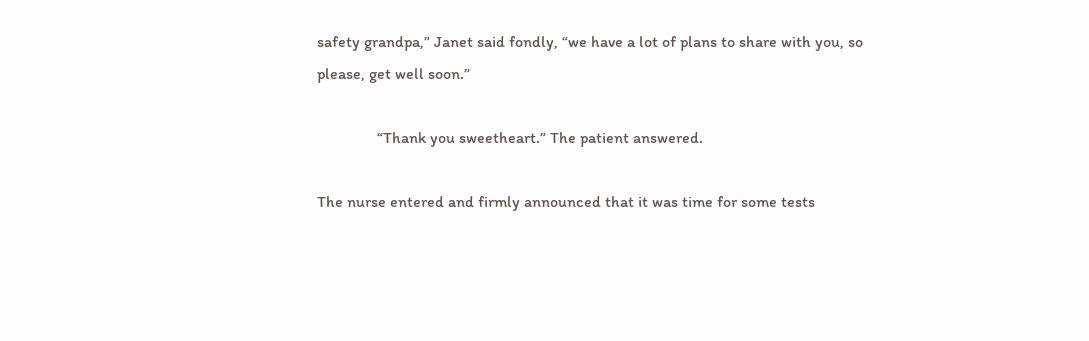safety grandpa,” Janet said fondly, “we have a lot of plans to share with you, so please, get well soon.”

               “Thank you sweetheart.” The patient answered.

The nurse entered and firmly announced that it was time for some tests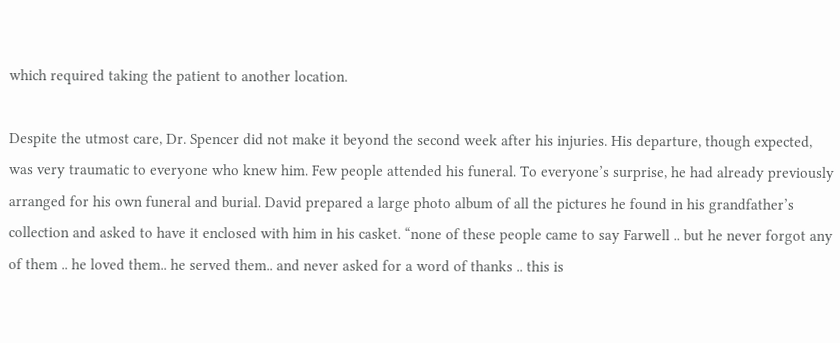which required taking the patient to another location.

Despite the utmost care, Dr. Spencer did not make it beyond the second week after his injuries. His departure, though expected, was very traumatic to everyone who knew him. Few people attended his funeral. To everyone’s surprise, he had already previously arranged for his own funeral and burial. David prepared a large photo album of all the pictures he found in his grandfather’s collection and asked to have it enclosed with him in his casket. “none of these people came to say Farwell .. but he never forgot any of them .. he loved them.. he served them.. and never asked for a word of thanks .. this is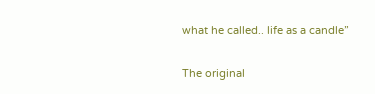what he called.. life as a candle”

The original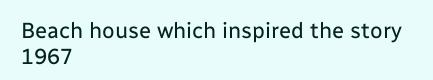Beach house which inspired the story 1967